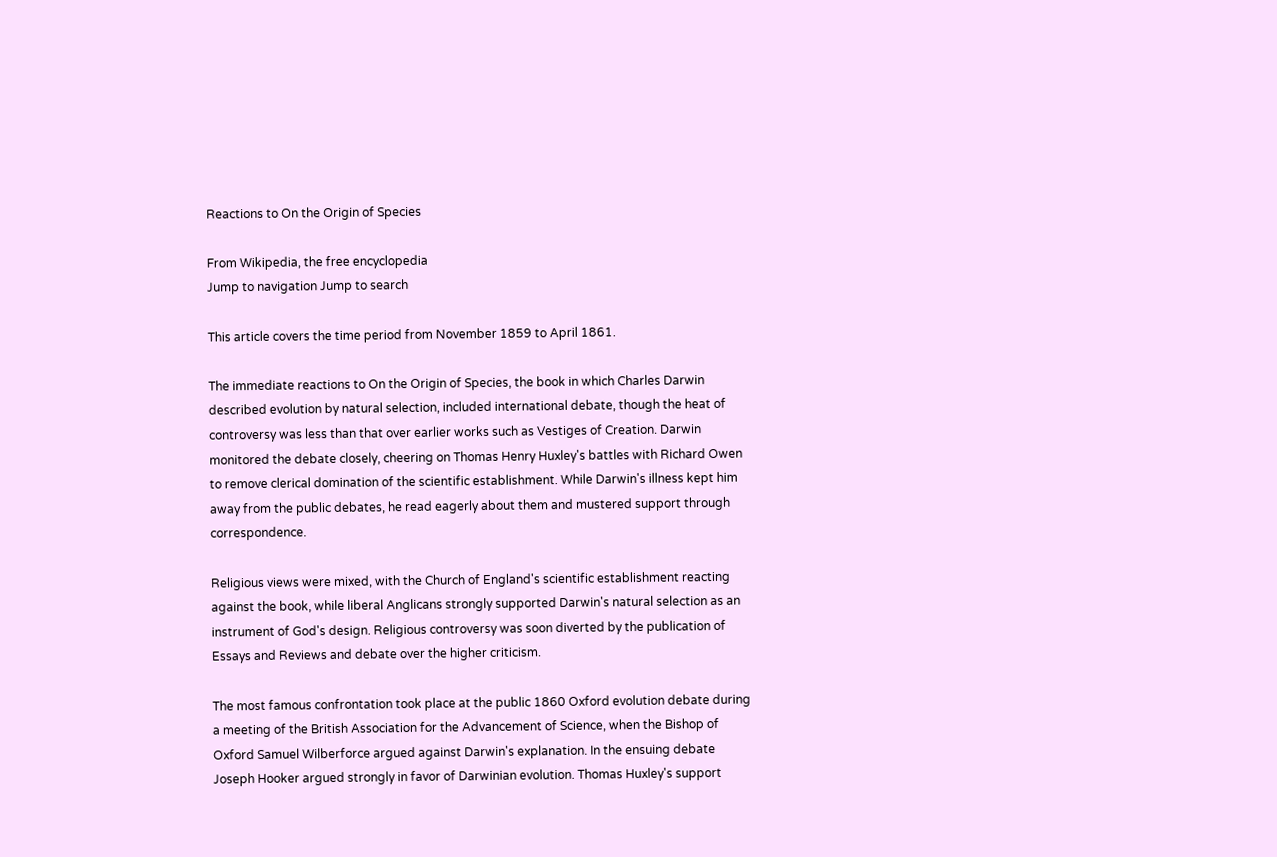Reactions to On the Origin of Species

From Wikipedia, the free encyclopedia
Jump to navigation Jump to search

This article covers the time period from November 1859 to April 1861.

The immediate reactions to On the Origin of Species, the book in which Charles Darwin described evolution by natural selection, included international debate, though the heat of controversy was less than that over earlier works such as Vestiges of Creation. Darwin monitored the debate closely, cheering on Thomas Henry Huxley's battles with Richard Owen to remove clerical domination of the scientific establishment. While Darwin's illness kept him away from the public debates, he read eagerly about them and mustered support through correspondence.

Religious views were mixed, with the Church of England's scientific establishment reacting against the book, while liberal Anglicans strongly supported Darwin's natural selection as an instrument of God's design. Religious controversy was soon diverted by the publication of Essays and Reviews and debate over the higher criticism.

The most famous confrontation took place at the public 1860 Oxford evolution debate during a meeting of the British Association for the Advancement of Science, when the Bishop of Oxford Samuel Wilberforce argued against Darwin's explanation. In the ensuing debate Joseph Hooker argued strongly in favor of Darwinian evolution. Thomas Huxley's support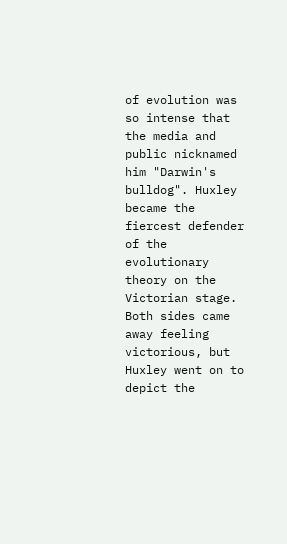of evolution was so intense that the media and public nicknamed him "Darwin's bulldog". Huxley became the fiercest defender of the evolutionary theory on the Victorian stage. Both sides came away feeling victorious, but Huxley went on to depict the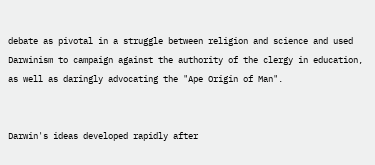debate as pivotal in a struggle between religion and science and used Darwinism to campaign against the authority of the clergy in education, as well as daringly advocating the "Ape Origin of Man".


Darwin's ideas developed rapidly after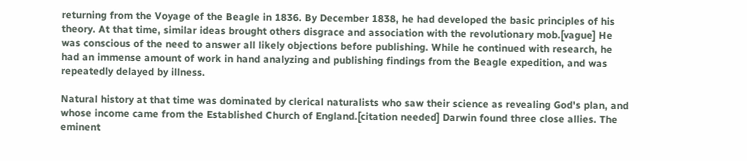returning from the Voyage of the Beagle in 1836. By December 1838, he had developed the basic principles of his theory. At that time, similar ideas brought others disgrace and association with the revolutionary mob.[vague] He was conscious of the need to answer all likely objections before publishing. While he continued with research, he had an immense amount of work in hand analyzing and publishing findings from the Beagle expedition, and was repeatedly delayed by illness.

Natural history at that time was dominated by clerical naturalists who saw their science as revealing God's plan, and whose income came from the Established Church of England.[citation needed] Darwin found three close allies. The eminent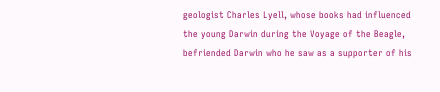geologist Charles Lyell, whose books had influenced the young Darwin during the Voyage of the Beagle, befriended Darwin who he saw as a supporter of his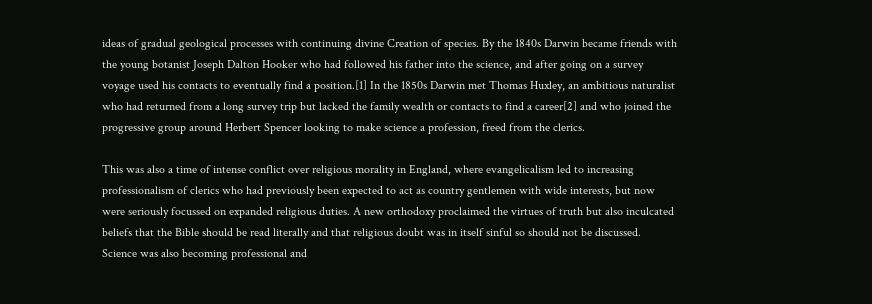ideas of gradual geological processes with continuing divine Creation of species. By the 1840s Darwin became friends with the young botanist Joseph Dalton Hooker who had followed his father into the science, and after going on a survey voyage used his contacts to eventually find a position.[1] In the 1850s Darwin met Thomas Huxley, an ambitious naturalist who had returned from a long survey trip but lacked the family wealth or contacts to find a career[2] and who joined the progressive group around Herbert Spencer looking to make science a profession, freed from the clerics.

This was also a time of intense conflict over religious morality in England, where evangelicalism led to increasing professionalism of clerics who had previously been expected to act as country gentlemen with wide interests, but now were seriously focussed on expanded religious duties. A new orthodoxy proclaimed the virtues of truth but also inculcated beliefs that the Bible should be read literally and that religious doubt was in itself sinful so should not be discussed. Science was also becoming professional and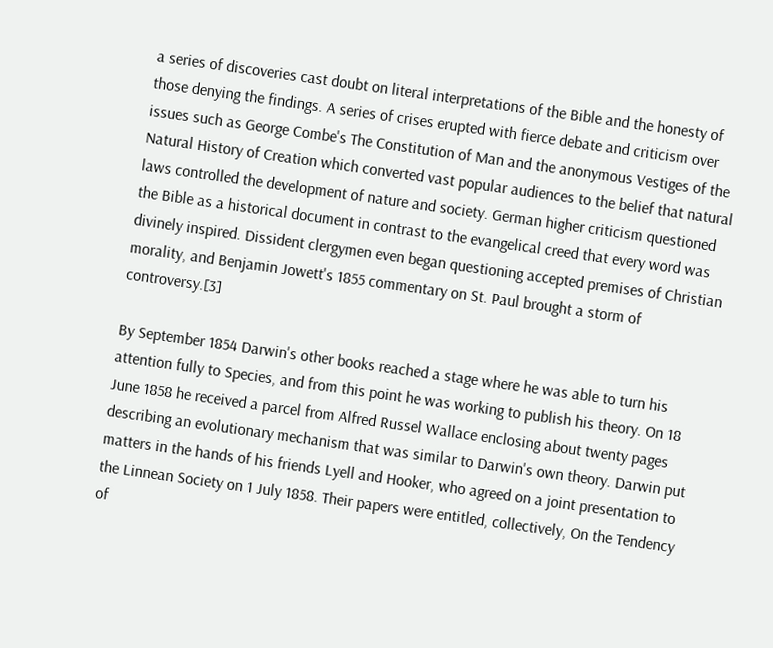a series of discoveries cast doubt on literal interpretations of the Bible and the honesty of those denying the findings. A series of crises erupted with fierce debate and criticism over issues such as George Combe's The Constitution of Man and the anonymous Vestiges of the Natural History of Creation which converted vast popular audiences to the belief that natural laws controlled the development of nature and society. German higher criticism questioned the Bible as a historical document in contrast to the evangelical creed that every word was divinely inspired. Dissident clergymen even began questioning accepted premises of Christian morality, and Benjamin Jowett's 1855 commentary on St. Paul brought a storm of controversy.[3]

By September 1854 Darwin's other books reached a stage where he was able to turn his attention fully to Species, and from this point he was working to publish his theory. On 18 June 1858 he received a parcel from Alfred Russel Wallace enclosing about twenty pages describing an evolutionary mechanism that was similar to Darwin's own theory. Darwin put matters in the hands of his friends Lyell and Hooker, who agreed on a joint presentation to the Linnean Society on 1 July 1858. Their papers were entitled, collectively, On the Tendency of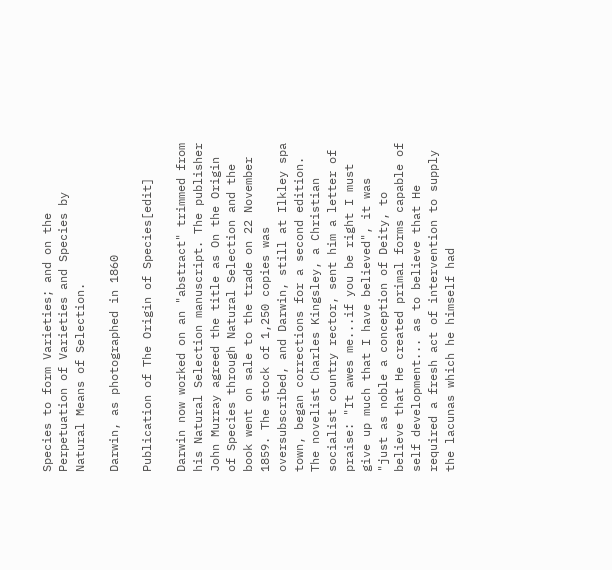Species to form Varieties; and on the Perpetuation of Varieties and Species by Natural Means of Selection.

Darwin, as photographed in 1860

Publication of The Origin of Species[edit]

Darwin now worked on an "abstract" trimmed from his Natural Selection manuscript. The publisher John Murray agreed the title as On the Origin of Species through Natural Selection and the book went on sale to the trade on 22 November 1859. The stock of 1,250 copies was oversubscribed, and Darwin, still at Ilkley spa town, began corrections for a second edition. The novelist Charles Kingsley, a Christian socialist country rector, sent him a letter of praise: "It awes me...if you be right I must give up much that I have believed", it was "just as noble a conception of Deity, to believe that He created primal forms capable of self development... as to believe that He required a fresh act of intervention to supply the lacunas which he himself had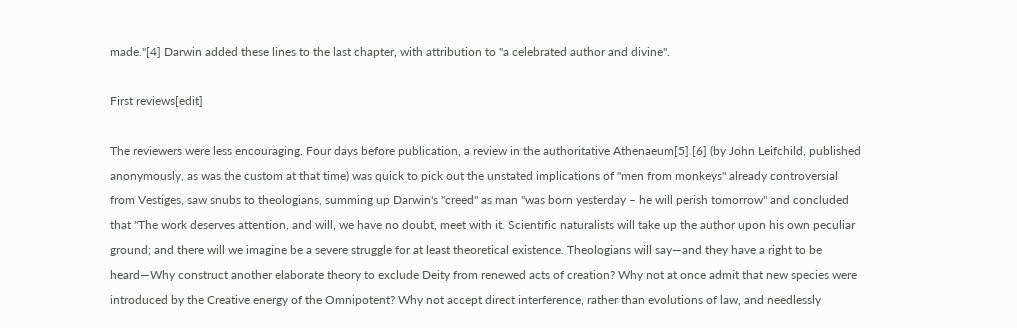made."[4] Darwin added these lines to the last chapter, with attribution to "a celebrated author and divine".

First reviews[edit]

The reviewers were less encouraging. Four days before publication, a review in the authoritative Athenaeum[5] [6] (by John Leifchild, published anonymously, as was the custom at that time) was quick to pick out the unstated implications of "men from monkeys" already controversial from Vestiges, saw snubs to theologians, summing up Darwin's "creed" as man "was born yesterday – he will perish tomorrow" and concluded that "The work deserves attention, and will, we have no doubt, meet with it. Scientific naturalists will take up the author upon his own peculiar ground; and there will we imagine be a severe struggle for at least theoretical existence. Theologians will say—and they have a right to be heard—Why construct another elaborate theory to exclude Deity from renewed acts of creation? Why not at once admit that new species were introduced by the Creative energy of the Omnipotent? Why not accept direct interference, rather than evolutions of law, and needlessly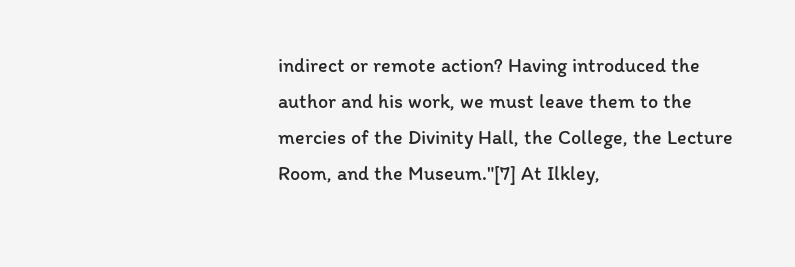indirect or remote action? Having introduced the author and his work, we must leave them to the mercies of the Divinity Hall, the College, the Lecture Room, and the Museum."[7] At Ilkley,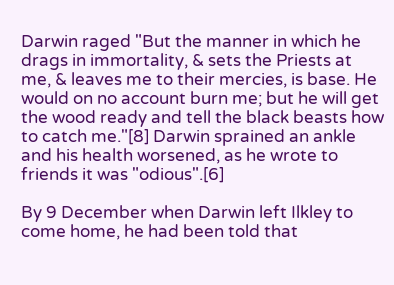Darwin raged "But the manner in which he drags in immortality, & sets the Priests at me, & leaves me to their mercies, is base. He would on no account burn me; but he will get the wood ready and tell the black beasts how to catch me."[8] Darwin sprained an ankle and his health worsened, as he wrote to friends it was "odious".[6]

By 9 December when Darwin left Ilkley to come home, he had been told that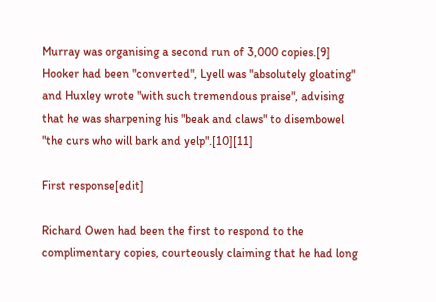Murray was organising a second run of 3,000 copies.[9] Hooker had been "converted", Lyell was "absolutely gloating" and Huxley wrote "with such tremendous praise", advising that he was sharpening his "beak and claws" to disembowel "the curs who will bark and yelp".[10][11]

First response[edit]

Richard Owen had been the first to respond to the complimentary copies, courteously claiming that he had long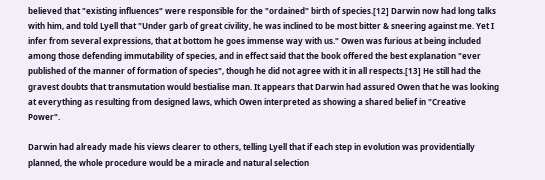believed that "existing influences" were responsible for the "ordained" birth of species.[12] Darwin now had long talks with him, and told Lyell that "Under garb of great civility, he was inclined to be most bitter & sneering against me. Yet I infer from several expressions, that at bottom he goes immense way with us." Owen was furious at being included among those defending immutability of species, and in effect said that the book offered the best explanation "ever published of the manner of formation of species", though he did not agree with it in all respects.[13] He still had the gravest doubts that transmutation would bestialise man. It appears that Darwin had assured Owen that he was looking at everything as resulting from designed laws, which Owen interpreted as showing a shared belief in "Creative Power".

Darwin had already made his views clearer to others, telling Lyell that if each step in evolution was providentially planned, the whole procedure would be a miracle and natural selection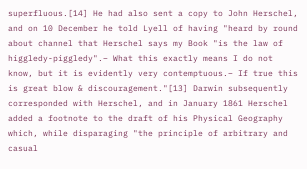superfluous.[14] He had also sent a copy to John Herschel, and on 10 December he told Lyell of having "heard by round about channel that Herschel says my Book "is the law of higgledy-piggledy".– What this exactly means I do not know, but it is evidently very contemptuous.– If true this is great blow & discouragement."[13] Darwin subsequently corresponded with Herschel, and in January 1861 Herschel added a footnote to the draft of his Physical Geography which, while disparaging "the principle of arbitrary and casual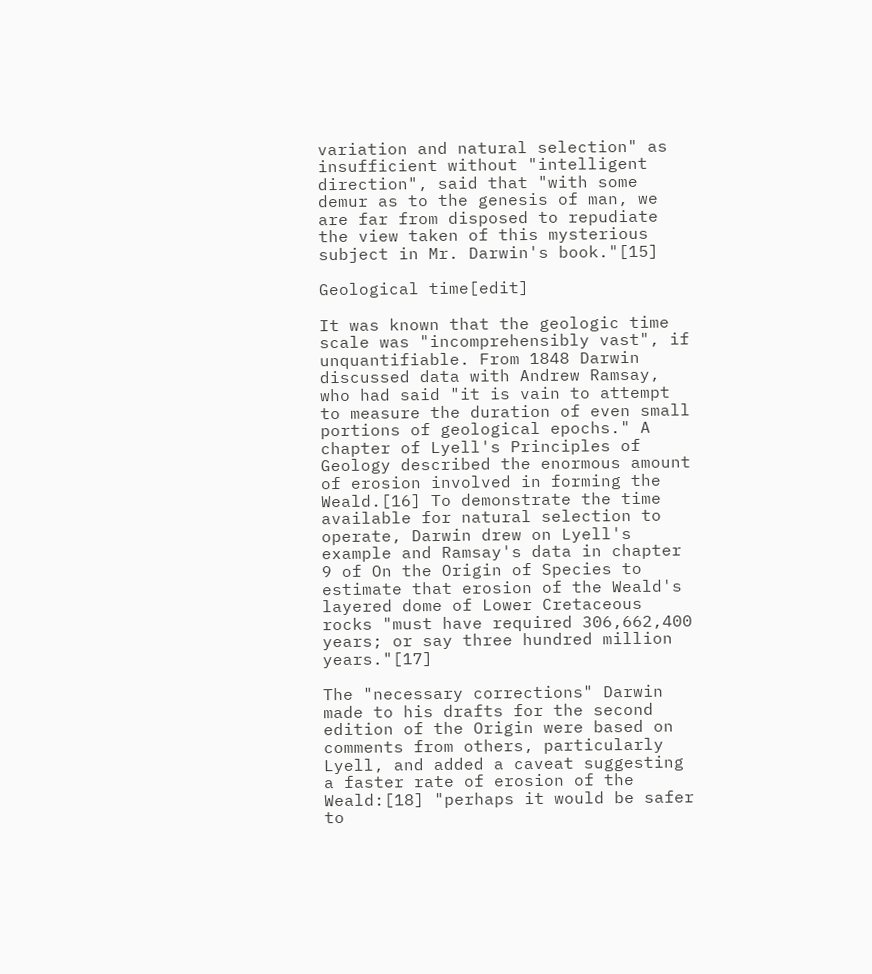variation and natural selection" as insufficient without "intelligent direction", said that "with some demur as to the genesis of man, we are far from disposed to repudiate the view taken of this mysterious subject in Mr. Darwin's book."[15]

Geological time[edit]

It was known that the geologic time scale was "incomprehensibly vast", if unquantifiable. From 1848 Darwin discussed data with Andrew Ramsay, who had said "it is vain to attempt to measure the duration of even small portions of geological epochs." A chapter of Lyell's Principles of Geology described the enormous amount of erosion involved in forming the Weald.[16] To demonstrate the time available for natural selection to operate, Darwin drew on Lyell's example and Ramsay's data in chapter 9 of On the Origin of Species to estimate that erosion of the Weald's layered dome of Lower Cretaceous rocks "must have required 306,662,400 years; or say three hundred million years."[17]

The "necessary corrections" Darwin made to his drafts for the second edition of the Origin were based on comments from others, particularly Lyell, and added a caveat suggesting a faster rate of erosion of the Weald:[18] "perhaps it would be safer to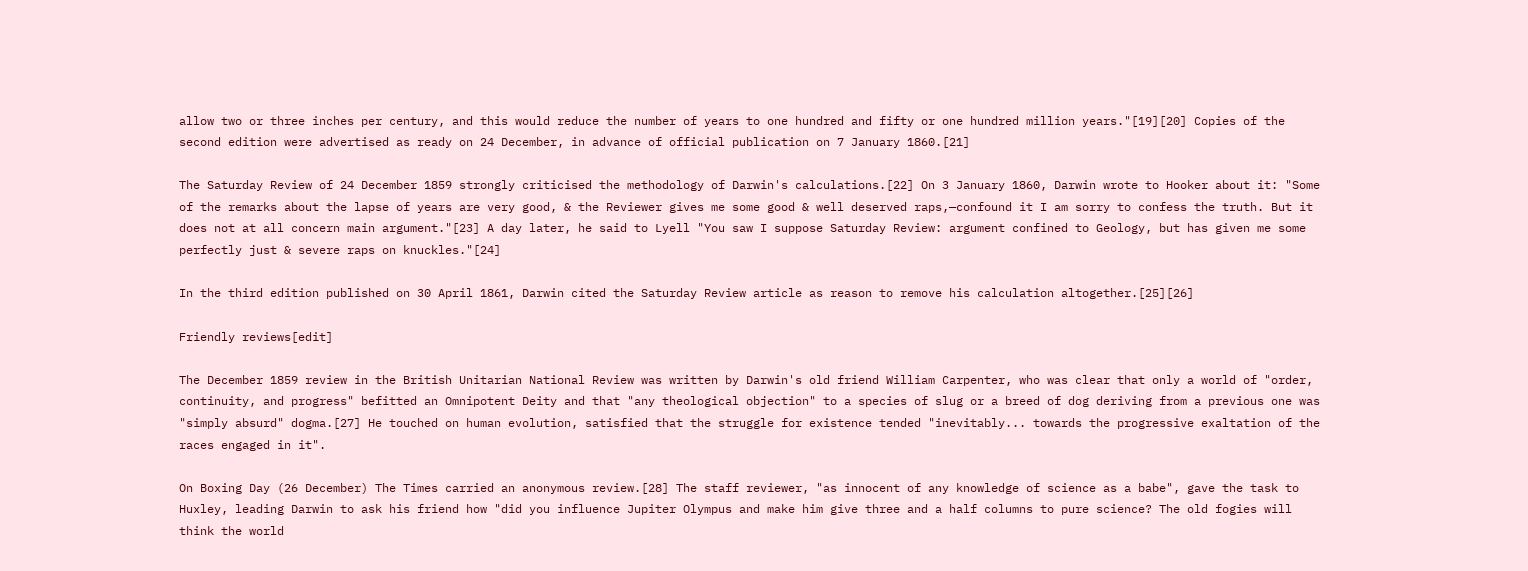allow two or three inches per century, and this would reduce the number of years to one hundred and fifty or one hundred million years."[19][20] Copies of the second edition were advertised as ready on 24 December, in advance of official publication on 7 January 1860.[21]

The Saturday Review of 24 December 1859 strongly criticised the methodology of Darwin's calculations.[22] On 3 January 1860, Darwin wrote to Hooker about it: "Some of the remarks about the lapse of years are very good, & the Reviewer gives me some good & well deserved raps,—confound it I am sorry to confess the truth. But it does not at all concern main argument."[23] A day later, he said to Lyell "You saw I suppose Saturday Review: argument confined to Geology, but has given me some perfectly just & severe raps on knuckles."[24]

In the third edition published on 30 April 1861, Darwin cited the Saturday Review article as reason to remove his calculation altogether.[25][26]

Friendly reviews[edit]

The December 1859 review in the British Unitarian National Review was written by Darwin's old friend William Carpenter, who was clear that only a world of "order, continuity, and progress" befitted an Omnipotent Deity and that "any theological objection" to a species of slug or a breed of dog deriving from a previous one was "simply absurd" dogma.[27] He touched on human evolution, satisfied that the struggle for existence tended "inevitably... towards the progressive exaltation of the races engaged in it".

On Boxing Day (26 December) The Times carried an anonymous review.[28] The staff reviewer, "as innocent of any knowledge of science as a babe", gave the task to Huxley, leading Darwin to ask his friend how "did you influence Jupiter Olympus and make him give three and a half columns to pure science? The old fogies will think the world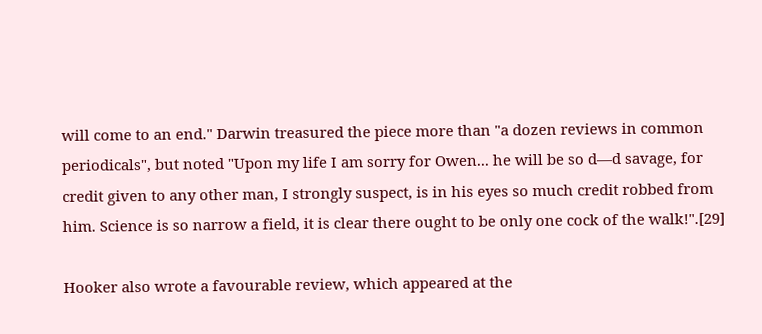will come to an end." Darwin treasured the piece more than "a dozen reviews in common periodicals", but noted "Upon my life I am sorry for Owen... he will be so d—d savage, for credit given to any other man, I strongly suspect, is in his eyes so much credit robbed from him. Science is so narrow a field, it is clear there ought to be only one cock of the walk!".[29]

Hooker also wrote a favourable review, which appeared at the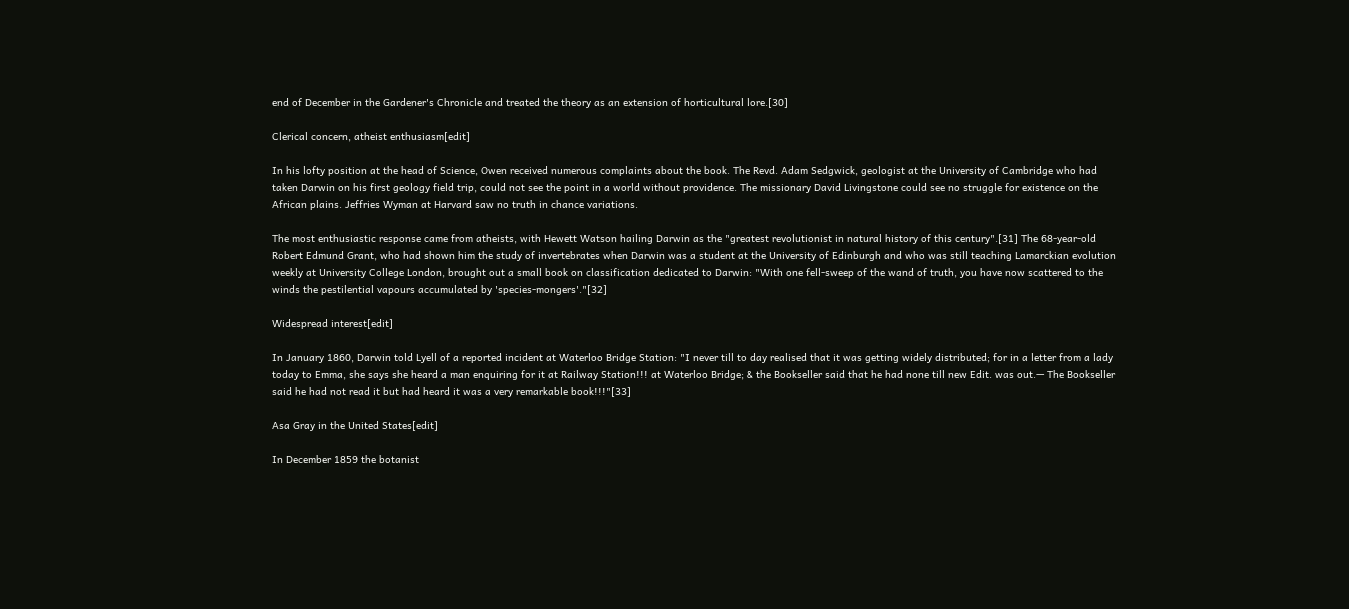end of December in the Gardener's Chronicle and treated the theory as an extension of horticultural lore.[30]

Clerical concern, atheist enthusiasm[edit]

In his lofty position at the head of Science, Owen received numerous complaints about the book. The Revd. Adam Sedgwick, geologist at the University of Cambridge who had taken Darwin on his first geology field trip, could not see the point in a world without providence. The missionary David Livingstone could see no struggle for existence on the African plains. Jeffries Wyman at Harvard saw no truth in chance variations.

The most enthusiastic response came from atheists, with Hewett Watson hailing Darwin as the "greatest revolutionist in natural history of this century".[31] The 68-year-old Robert Edmund Grant, who had shown him the study of invertebrates when Darwin was a student at the University of Edinburgh and who was still teaching Lamarckian evolution weekly at University College London, brought out a small book on classification dedicated to Darwin: "With one fell-sweep of the wand of truth, you have now scattered to the winds the pestilential vapours accumulated by 'species-mongers'."[32]

Widespread interest[edit]

In January 1860, Darwin told Lyell of a reported incident at Waterloo Bridge Station: "I never till to day realised that it was getting widely distributed; for in a letter from a lady today to Emma, she says she heard a man enquiring for it at Railway Station!!! at Waterloo Bridge; & the Bookseller said that he had none till new Edit. was out.— The Bookseller said he had not read it but had heard it was a very remarkable book!!!"[33]

Asa Gray in the United States[edit]

In December 1859 the botanist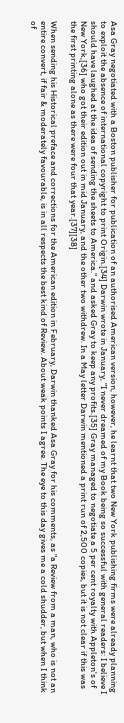Asa Gray negotiated with a Boston publisher for publication of an authorised American version, however, he learnt that two New York publishing firms were already planning to exploit the absence of international copyright to print Origin.[34] Darwin wrote in January, "I never dreamed of my Book being so successful with general readers: I believe I should have laughed at the idea of sending the sheets to America." and asked Gray to keep any profits.[35] Gray managed to negotiate a 5 per cent royalty with Appleton's of New York,[36] who got their edition out in mid January, and the other two withdrew. In a May letter Darwin mentioned a print run of 2,500 copies, but it is not clear if this was the first printing alone as there were four that year.[37][38]

When sending his Historical preface and corrections for the American edition in February, Darwin thanked Asa Gray for his comments, as "a Review from a man, who is not an entire convert, if fair & moderately favourable, is in all respects the best kind of Review. About weak points I agree. The eye to this day gives me a cold shudder, but when I think of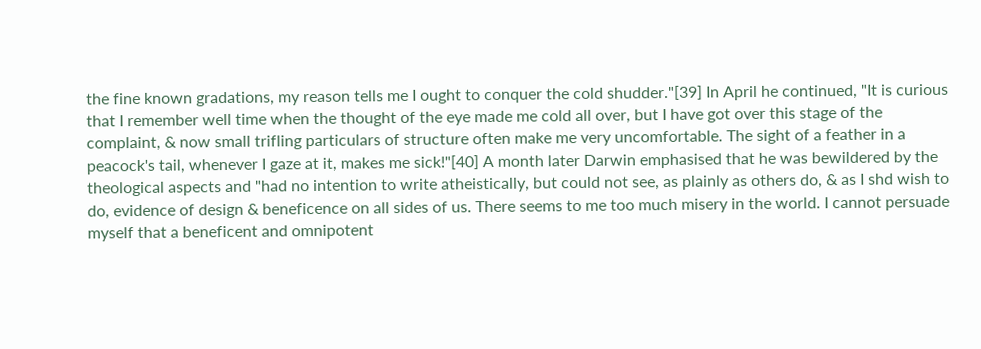the fine known gradations, my reason tells me I ought to conquer the cold shudder."[39] In April he continued, "It is curious that I remember well time when the thought of the eye made me cold all over, but I have got over this stage of the complaint, & now small trifling particulars of structure often make me very uncomfortable. The sight of a feather in a peacock's tail, whenever I gaze at it, makes me sick!"[40] A month later Darwin emphasised that he was bewildered by the theological aspects and "had no intention to write atheistically, but could not see, as plainly as others do, & as I shd wish to do, evidence of design & beneficence on all sides of us. There seems to me too much misery in the world. I cannot persuade myself that a beneficent and omnipotent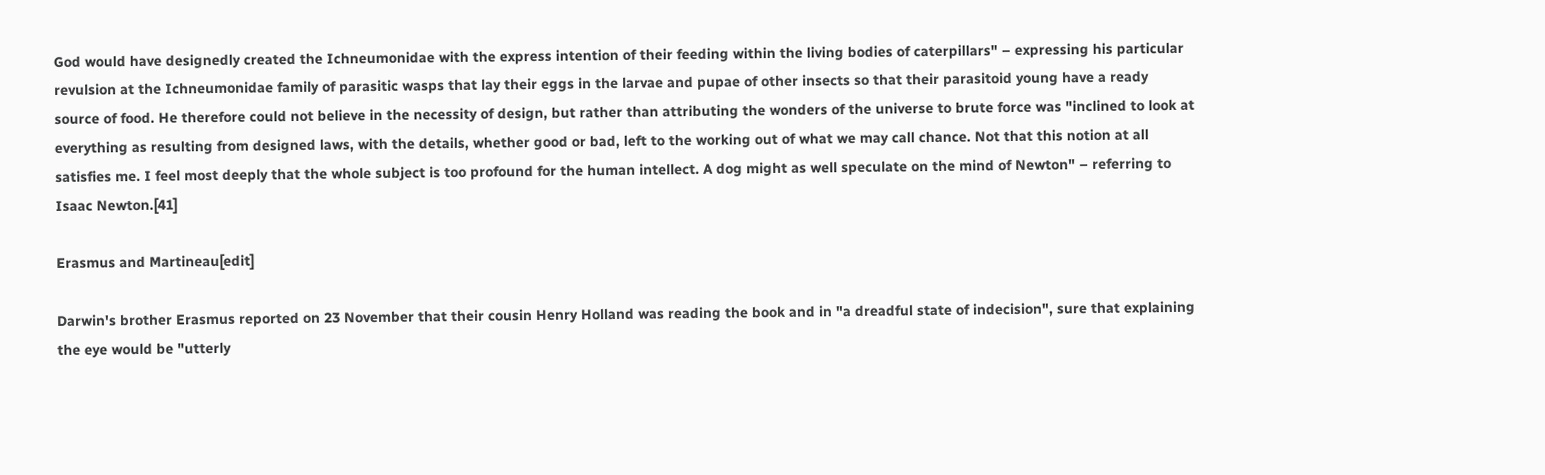God would have designedly created the Ichneumonidae with the express intention of their feeding within the living bodies of caterpillars" – expressing his particular revulsion at the Ichneumonidae family of parasitic wasps that lay their eggs in the larvae and pupae of other insects so that their parasitoid young have a ready source of food. He therefore could not believe in the necessity of design, but rather than attributing the wonders of the universe to brute force was "inclined to look at everything as resulting from designed laws, with the details, whether good or bad, left to the working out of what we may call chance. Not that this notion at all satisfies me. I feel most deeply that the whole subject is too profound for the human intellect. A dog might as well speculate on the mind of Newton" – referring to Isaac Newton.[41]

Erasmus and Martineau[edit]

Darwin's brother Erasmus reported on 23 November that their cousin Henry Holland was reading the book and in "a dreadful state of indecision", sure that explaining the eye would be "utterly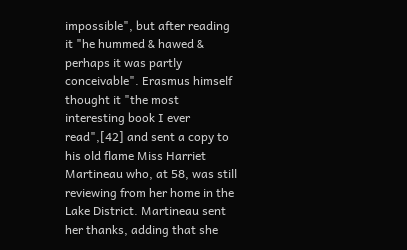impossible", but after reading it "he hummed & hawed & perhaps it was partly conceivable". Erasmus himself thought it "the most interesting book I ever read",[42] and sent a copy to his old flame Miss Harriet Martineau who, at 58, was still reviewing from her home in the Lake District. Martineau sent her thanks, adding that she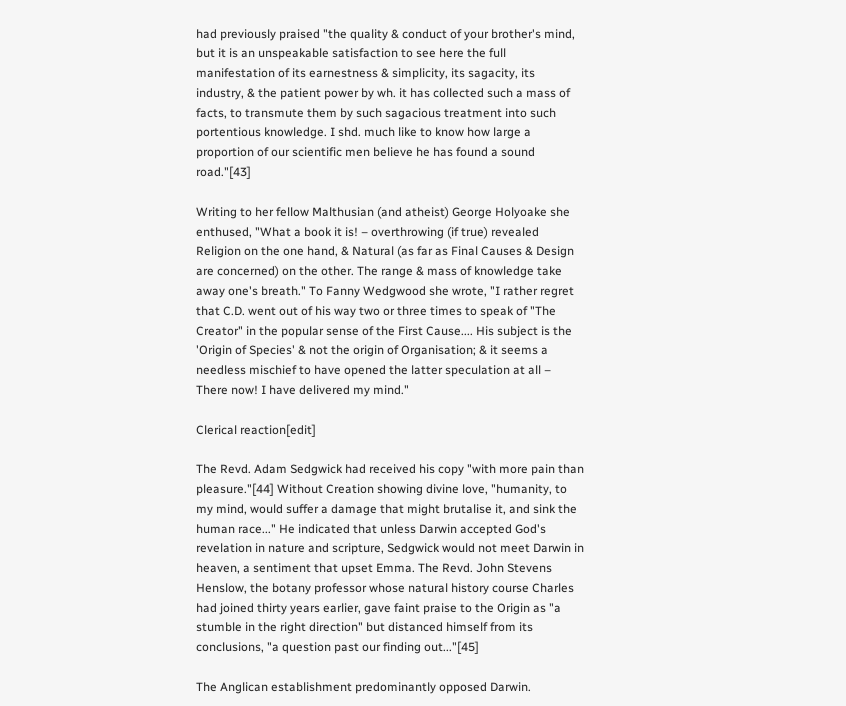had previously praised "the quality & conduct of your brother's mind, but it is an unspeakable satisfaction to see here the full manifestation of its earnestness & simplicity, its sagacity, its industry, & the patient power by wh. it has collected such a mass of facts, to transmute them by such sagacious treatment into such portentious knowledge. I shd. much like to know how large a proportion of our scientific men believe he has found a sound road."[43]

Writing to her fellow Malthusian (and atheist) George Holyoake she enthused, "What a book it is! – overthrowing (if true) revealed Religion on the one hand, & Natural (as far as Final Causes & Design are concerned) on the other. The range & mass of knowledge take away one's breath." To Fanny Wedgwood she wrote, "I rather regret that C.D. went out of his way two or three times to speak of "The Creator" in the popular sense of the First Cause.... His subject is the 'Origin of Species' & not the origin of Organisation; & it seems a needless mischief to have opened the latter speculation at all – There now! I have delivered my mind."

Clerical reaction[edit]

The Revd. Adam Sedgwick had received his copy "with more pain than pleasure."[44] Without Creation showing divine love, "humanity, to my mind, would suffer a damage that might brutalise it, and sink the human race..." He indicated that unless Darwin accepted God's revelation in nature and scripture, Sedgwick would not meet Darwin in heaven, a sentiment that upset Emma. The Revd. John Stevens Henslow, the botany professor whose natural history course Charles had joined thirty years earlier, gave faint praise to the Origin as "a stumble in the right direction" but distanced himself from its conclusions, "a question past our finding out..."[45]

The Anglican establishment predominantly opposed Darwin.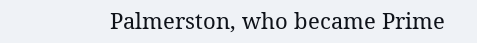Palmerston, who became Prime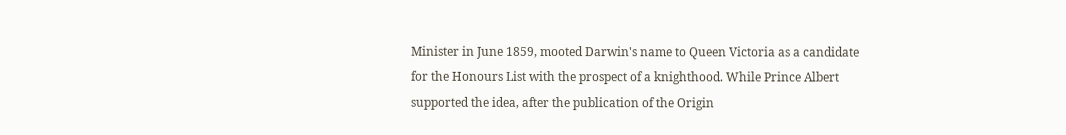Minister in June 1859, mooted Darwin's name to Queen Victoria as a candidate for the Honours List with the prospect of a knighthood. While Prince Albert supported the idea, after the publication of the Origin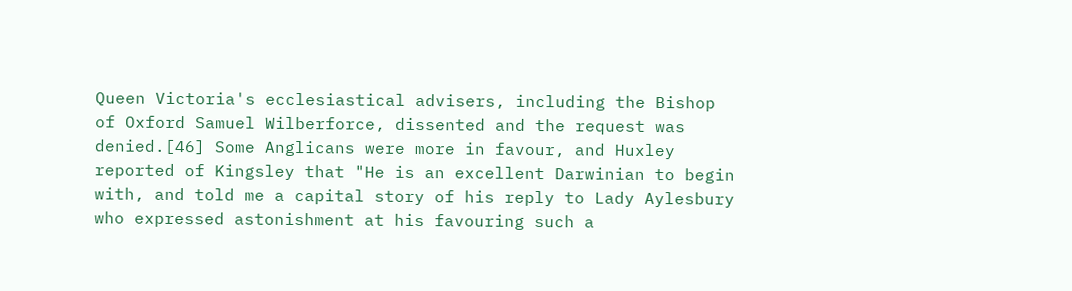Queen Victoria's ecclesiastical advisers, including the Bishop of Oxford Samuel Wilberforce, dissented and the request was denied.[46] Some Anglicans were more in favour, and Huxley reported of Kingsley that "He is an excellent Darwinian to begin with, and told me a capital story of his reply to Lady Aylesbury who expressed astonishment at his favouring such a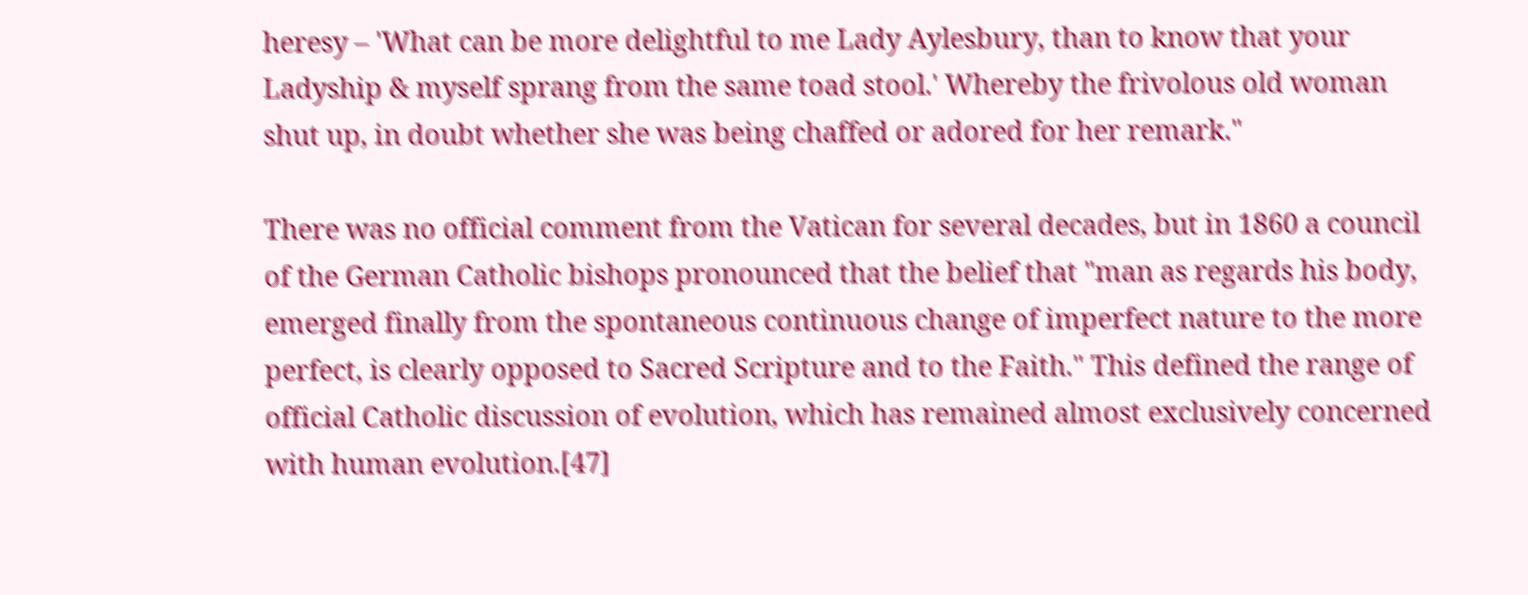heresy – 'What can be more delightful to me Lady Aylesbury, than to know that your Ladyship & myself sprang from the same toad stool.' Whereby the frivolous old woman shut up, in doubt whether she was being chaffed or adored for her remark."

There was no official comment from the Vatican for several decades, but in 1860 a council of the German Catholic bishops pronounced that the belief that "man as regards his body, emerged finally from the spontaneous continuous change of imperfect nature to the more perfect, is clearly opposed to Sacred Scripture and to the Faith." This defined the range of official Catholic discussion of evolution, which has remained almost exclusively concerned with human evolution.[47]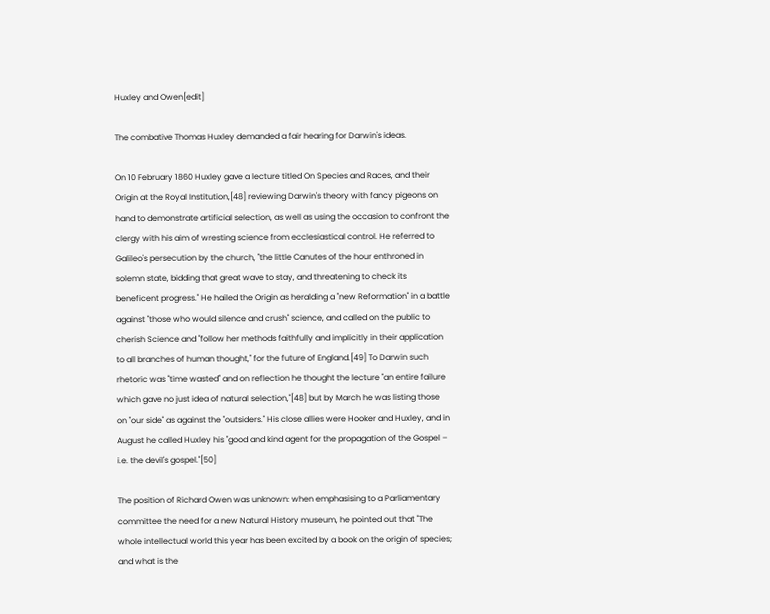Huxley and Owen[edit]

The combative Thomas Huxley demanded a fair hearing for Darwin's ideas.

On 10 February 1860 Huxley gave a lecture titled On Species and Races, and their Origin at the Royal Institution,[48] reviewing Darwin's theory with fancy pigeons on hand to demonstrate artificial selection, as well as using the occasion to confront the clergy with his aim of wresting science from ecclesiastical control. He referred to Galileo's persecution by the church, "the little Canutes of the hour enthroned in solemn state, bidding that great wave to stay, and threatening to check its beneficent progress." He hailed the Origin as heralding a "new Reformation" in a battle against "those who would silence and crush" science, and called on the public to cherish Science and "follow her methods faithfully and implicitly in their application to all branches of human thought," for the future of England.[49] To Darwin such rhetoric was "time wasted" and on reflection he thought the lecture "an entire failure which gave no just idea of natural selection,"[48] but by March he was listing those on "our side" as against the "outsiders." His close allies were Hooker and Huxley, and in August he called Huxley his "good and kind agent for the propagation of the Gospel – i.e. the devil's gospel."[50]

The position of Richard Owen was unknown: when emphasising to a Parliamentary committee the need for a new Natural History museum, he pointed out that "The whole intellectual world this year has been excited by a book on the origin of species; and what is the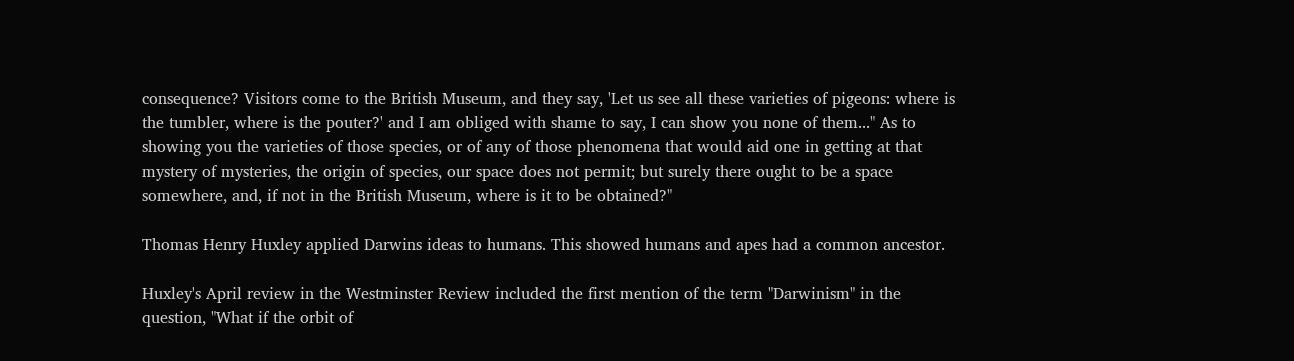consequence? Visitors come to the British Museum, and they say, 'Let us see all these varieties of pigeons: where is the tumbler, where is the pouter?' and I am obliged with shame to say, I can show you none of them..." As to showing you the varieties of those species, or of any of those phenomena that would aid one in getting at that mystery of mysteries, the origin of species, our space does not permit; but surely there ought to be a space somewhere, and, if not in the British Museum, where is it to be obtained?"

Thomas Henry Huxley applied Darwins ideas to humans. This showed humans and apes had a common ancestor.

Huxley's April review in the Westminster Review included the first mention of the term "Darwinism" in the question, "What if the orbit of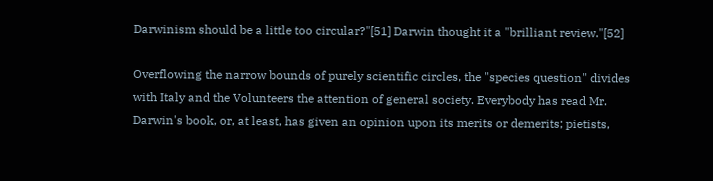Darwinism should be a little too circular?"[51] Darwin thought it a "brilliant review."[52]

Overflowing the narrow bounds of purely scientific circles, the "species question" divides with Italy and the Volunteers the attention of general society. Everybody has read Mr. Darwin's book, or, at least, has given an opinion upon its merits or demerits; pietists,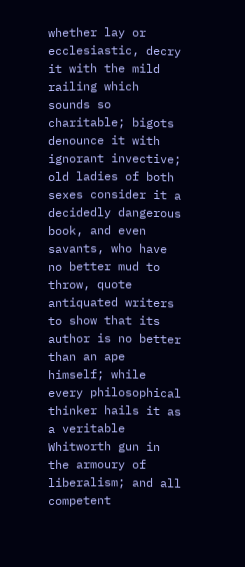whether lay or ecclesiastic, decry it with the mild railing which sounds so charitable; bigots denounce it with ignorant invective; old ladies of both sexes consider it a decidedly dangerous book, and even savants, who have no better mud to throw, quote antiquated writers to show that its author is no better than an ape himself; while every philosophical thinker hails it as a veritable Whitworth gun in the armoury of liberalism; and all competent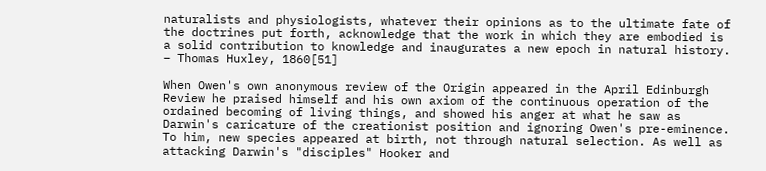naturalists and physiologists, whatever their opinions as to the ultimate fate of the doctrines put forth, acknowledge that the work in which they are embodied is a solid contribution to knowledge and inaugurates a new epoch in natural history. – Thomas Huxley, 1860[51]

When Owen's own anonymous review of the Origin appeared in the April Edinburgh Review he praised himself and his own axiom of the continuous operation of the ordained becoming of living things, and showed his anger at what he saw as Darwin's caricature of the creationist position and ignoring Owen's pre-eminence. To him, new species appeared at birth, not through natural selection. As well as attacking Darwin's "disciples" Hooker and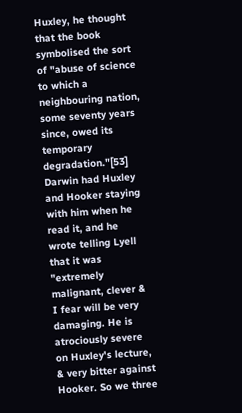Huxley, he thought that the book symbolised the sort of "abuse of science to which a neighbouring nation, some seventy years since, owed its temporary degradation."[53] Darwin had Huxley and Hooker staying with him when he read it, and he wrote telling Lyell that it was "extremely malignant, clever & I fear will be very damaging. He is atrociously severe on Huxley's lecture, & very bitter against Hooker. So we three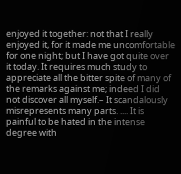enjoyed it together: not that I really enjoyed it, for it made me uncomfortable for one night; but I have got quite over it today. It requires much study to appreciate all the bitter spite of many of the remarks against me; indeed I did not discover all myself.– It scandalously misrepresents many parts. .... It is painful to be hated in the intense degree with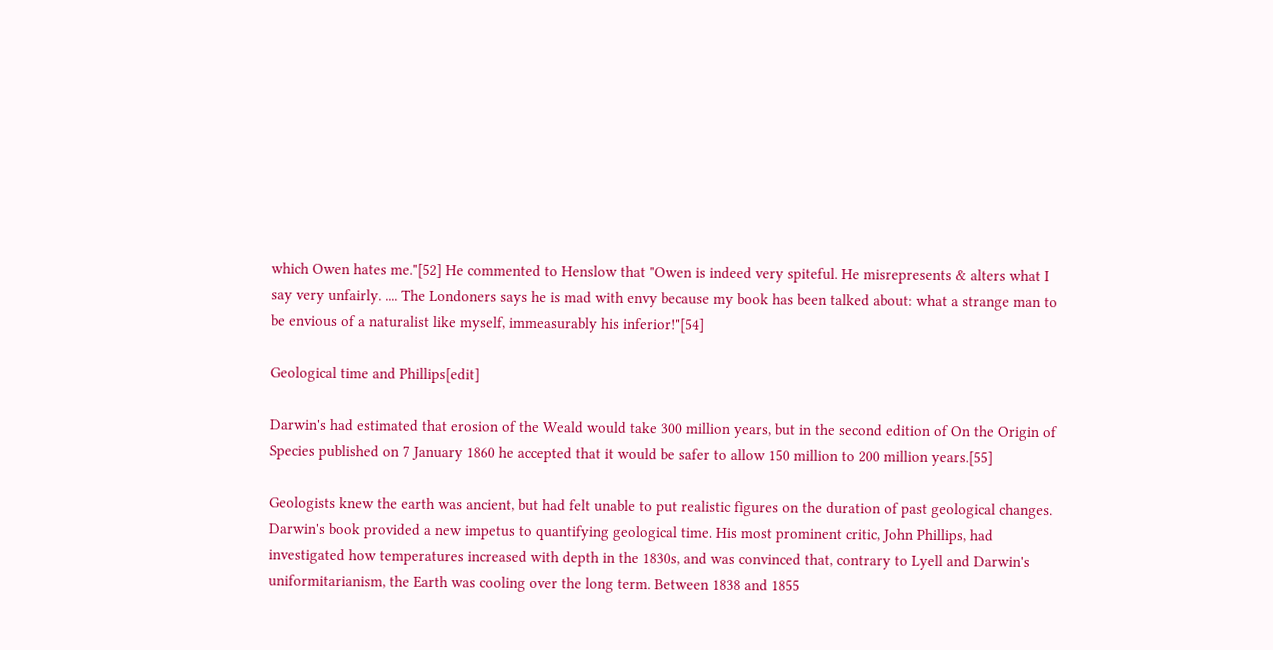which Owen hates me."[52] He commented to Henslow that "Owen is indeed very spiteful. He misrepresents & alters what I say very unfairly. .... The Londoners says he is mad with envy because my book has been talked about: what a strange man to be envious of a naturalist like myself, immeasurably his inferior!"[54]

Geological time and Phillips[edit]

Darwin's had estimated that erosion of the Weald would take 300 million years, but in the second edition of On the Origin of Species published on 7 January 1860 he accepted that it would be safer to allow 150 million to 200 million years.[55]

Geologists knew the earth was ancient, but had felt unable to put realistic figures on the duration of past geological changes. Darwin's book provided a new impetus to quantifying geological time. His most prominent critic, John Phillips, had investigated how temperatures increased with depth in the 1830s, and was convinced that, contrary to Lyell and Darwin's uniformitarianism, the Earth was cooling over the long term. Between 1838 and 1855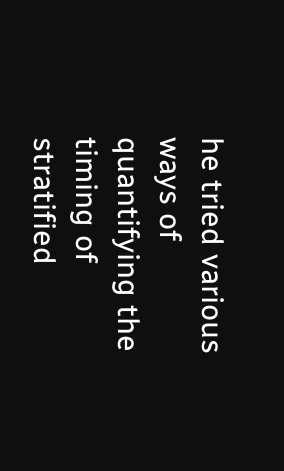he tried various ways of quantifying the timing of stratified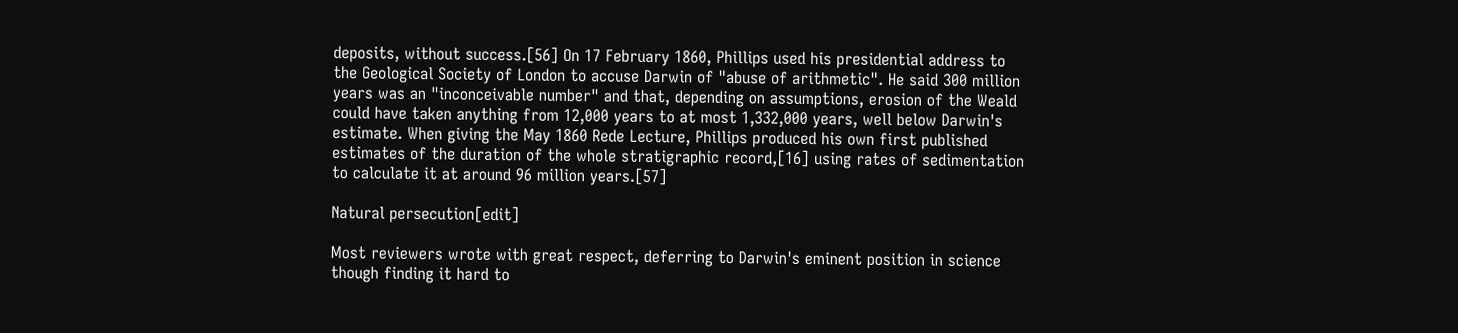deposits, without success.[56] On 17 February 1860, Phillips used his presidential address to the Geological Society of London to accuse Darwin of "abuse of arithmetic". He said 300 million years was an "inconceivable number" and that, depending on assumptions, erosion of the Weald could have taken anything from 12,000 years to at most 1,332,000 years, well below Darwin's estimate. When giving the May 1860 Rede Lecture, Phillips produced his own first published estimates of the duration of the whole stratigraphic record,[16] using rates of sedimentation to calculate it at around 96 million years.[57]

Natural persecution[edit]

Most reviewers wrote with great respect, deferring to Darwin's eminent position in science though finding it hard to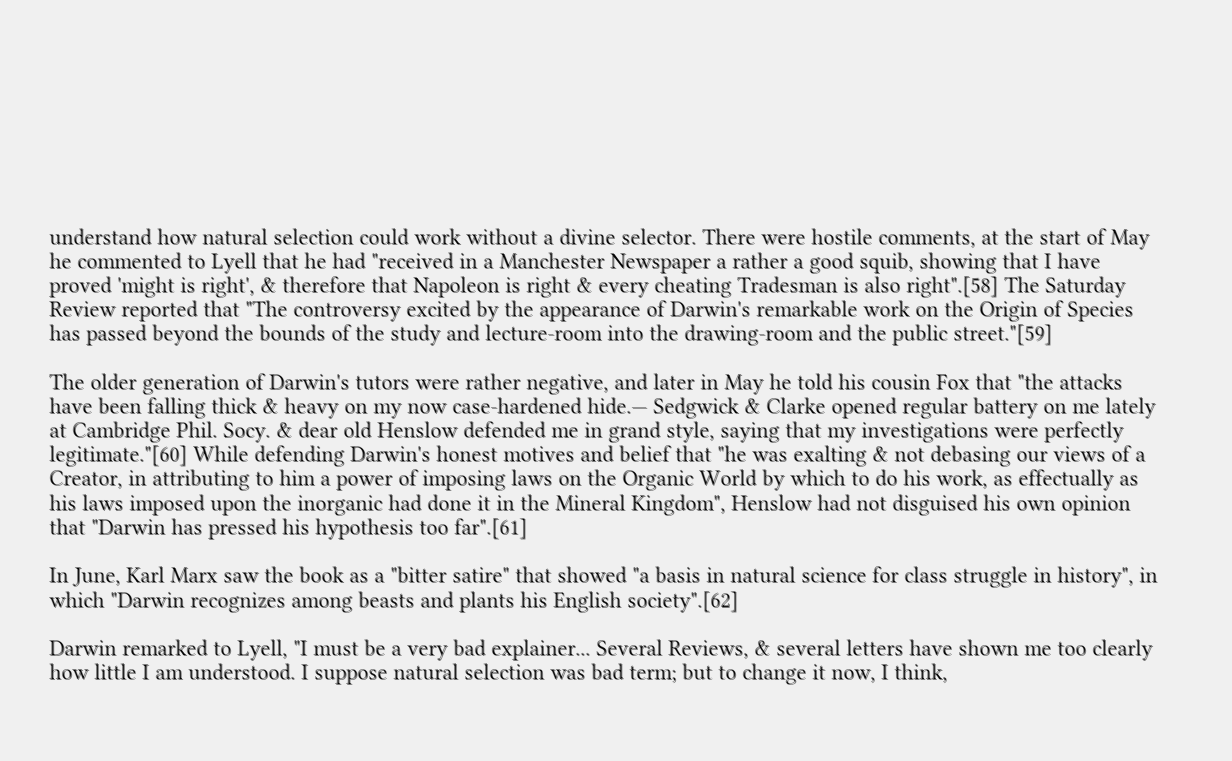understand how natural selection could work without a divine selector. There were hostile comments, at the start of May he commented to Lyell that he had "received in a Manchester Newspaper a rather a good squib, showing that I have proved 'might is right', & therefore that Napoleon is right & every cheating Tradesman is also right".[58] The Saturday Review reported that "The controversy excited by the appearance of Darwin's remarkable work on the Origin of Species has passed beyond the bounds of the study and lecture-room into the drawing-room and the public street."[59]

The older generation of Darwin's tutors were rather negative, and later in May he told his cousin Fox that "the attacks have been falling thick & heavy on my now case-hardened hide.— Sedgwick & Clarke opened regular battery on me lately at Cambridge Phil. Socy. & dear old Henslow defended me in grand style, saying that my investigations were perfectly legitimate."[60] While defending Darwin's honest motives and belief that "he was exalting & not debasing our views of a Creator, in attributing to him a power of imposing laws on the Organic World by which to do his work, as effectually as his laws imposed upon the inorganic had done it in the Mineral Kingdom", Henslow had not disguised his own opinion that "Darwin has pressed his hypothesis too far".[61]

In June, Karl Marx saw the book as a "bitter satire" that showed "a basis in natural science for class struggle in history", in which "Darwin recognizes among beasts and plants his English society".[62]

Darwin remarked to Lyell, "I must be a very bad explainer... Several Reviews, & several letters have shown me too clearly how little I am understood. I suppose natural selection was bad term; but to change it now, I think,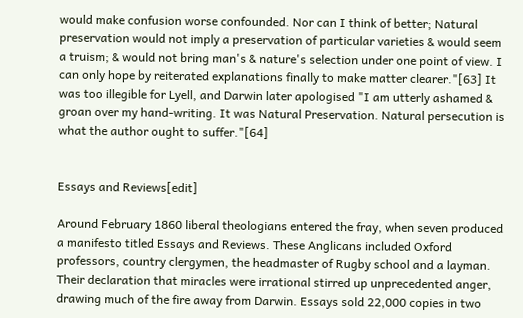would make confusion worse confounded. Nor can I think of better; Natural preservation would not imply a preservation of particular varieties & would seem a truism; & would not bring man's & nature's selection under one point of view. I can only hope by reiterated explanations finally to make matter clearer."[63] It was too illegible for Lyell, and Darwin later apologised "I am utterly ashamed & groan over my hand-writing. It was Natural Preservation. Natural persecution is what the author ought to suffer."[64]


Essays and Reviews[edit]

Around February 1860 liberal theologians entered the fray, when seven produced a manifesto titled Essays and Reviews. These Anglicans included Oxford professors, country clergymen, the headmaster of Rugby school and a layman. Their declaration that miracles were irrational stirred up unprecedented anger, drawing much of the fire away from Darwin. Essays sold 22,000 copies in two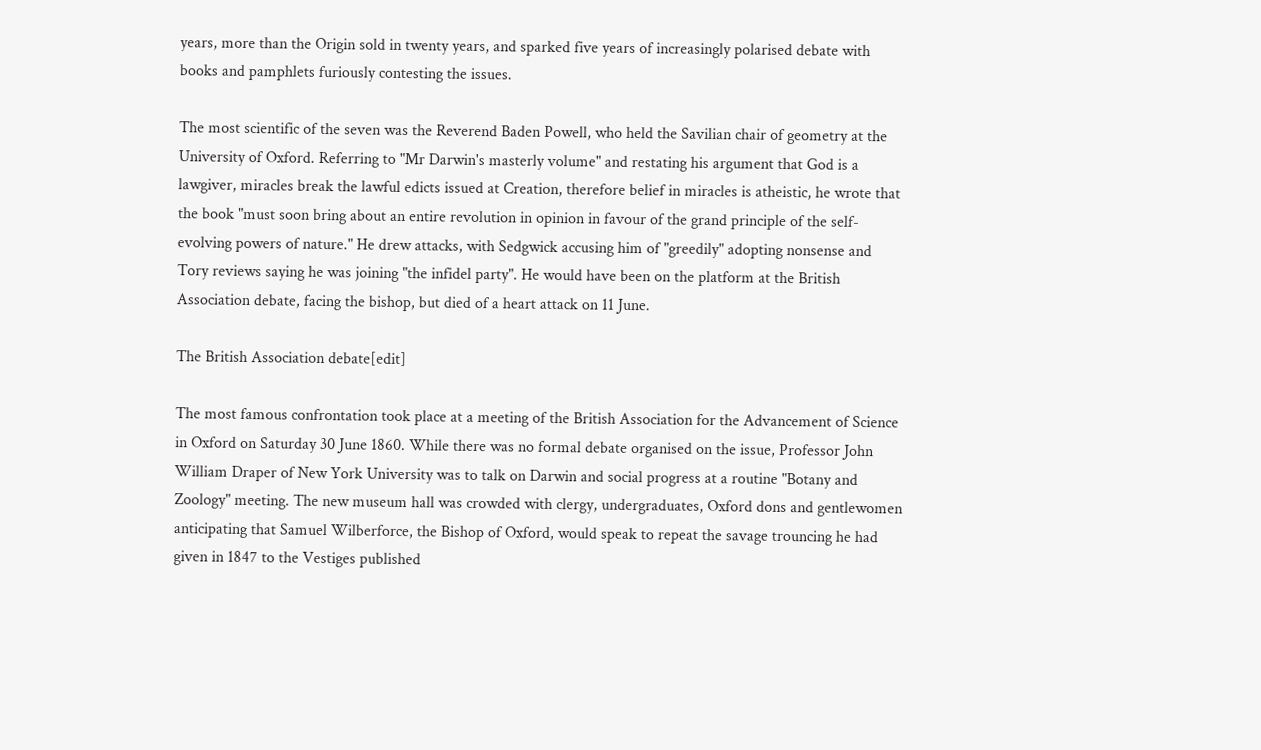years, more than the Origin sold in twenty years, and sparked five years of increasingly polarised debate with books and pamphlets furiously contesting the issues.

The most scientific of the seven was the Reverend Baden Powell, who held the Savilian chair of geometry at the University of Oxford. Referring to "Mr Darwin's masterly volume" and restating his argument that God is a lawgiver, miracles break the lawful edicts issued at Creation, therefore belief in miracles is atheistic, he wrote that the book "must soon bring about an entire revolution in opinion in favour of the grand principle of the self-evolving powers of nature." He drew attacks, with Sedgwick accusing him of "greedily" adopting nonsense and Tory reviews saying he was joining "the infidel party". He would have been on the platform at the British Association debate, facing the bishop, but died of a heart attack on 11 June.

The British Association debate[edit]

The most famous confrontation took place at a meeting of the British Association for the Advancement of Science in Oxford on Saturday 30 June 1860. While there was no formal debate organised on the issue, Professor John William Draper of New York University was to talk on Darwin and social progress at a routine "Botany and Zoology" meeting. The new museum hall was crowded with clergy, undergraduates, Oxford dons and gentlewomen anticipating that Samuel Wilberforce, the Bishop of Oxford, would speak to repeat the savage trouncing he had given in 1847 to the Vestiges published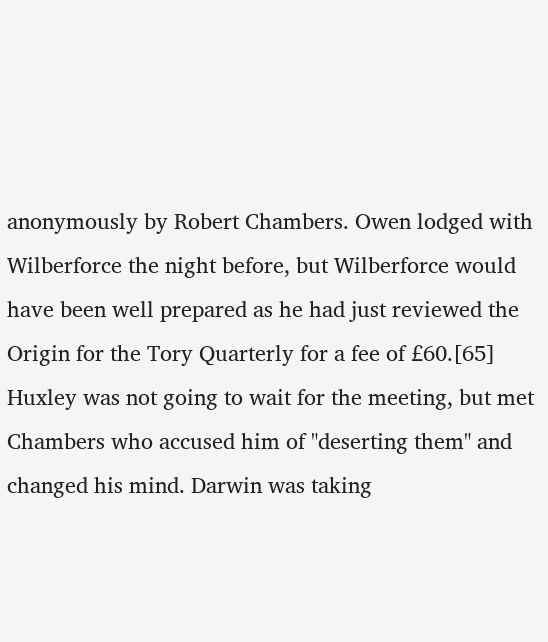anonymously by Robert Chambers. Owen lodged with Wilberforce the night before, but Wilberforce would have been well prepared as he had just reviewed the Origin for the Tory Quarterly for a fee of £60.[65] Huxley was not going to wait for the meeting, but met Chambers who accused him of "deserting them" and changed his mind. Darwin was taking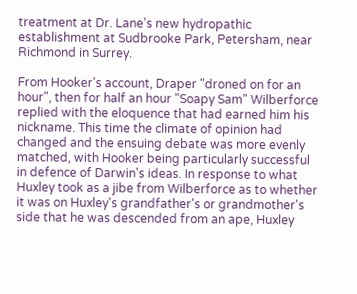treatment at Dr. Lane's new hydropathic establishment at Sudbrooke Park, Petersham, near Richmond in Surrey.

From Hooker's account, Draper "droned on for an hour", then for half an hour "Soapy Sam" Wilberforce replied with the eloquence that had earned him his nickname. This time the climate of opinion had changed and the ensuing debate was more evenly matched, with Hooker being particularly successful in defence of Darwin's ideas. In response to what Huxley took as a jibe from Wilberforce as to whether it was on Huxley's grandfather's or grandmother's side that he was descended from an ape, Huxley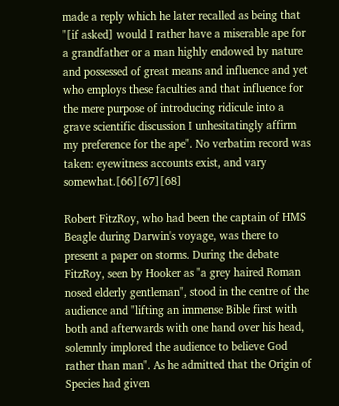made a reply which he later recalled as being that "[if asked] would I rather have a miserable ape for a grandfather or a man highly endowed by nature and possessed of great means and influence and yet who employs these faculties and that influence for the mere purpose of introducing ridicule into a grave scientific discussion I unhesitatingly affirm my preference for the ape". No verbatim record was taken: eyewitness accounts exist, and vary somewhat.[66][67][68]

Robert FitzRoy, who had been the captain of HMS Beagle during Darwin's voyage, was there to present a paper on storms. During the debate FitzRoy, seen by Hooker as "a grey haired Roman nosed elderly gentleman", stood in the centre of the audience and "lifting an immense Bible first with both and afterwards with one hand over his head, solemnly implored the audience to believe God rather than man". As he admitted that the Origin of Species had given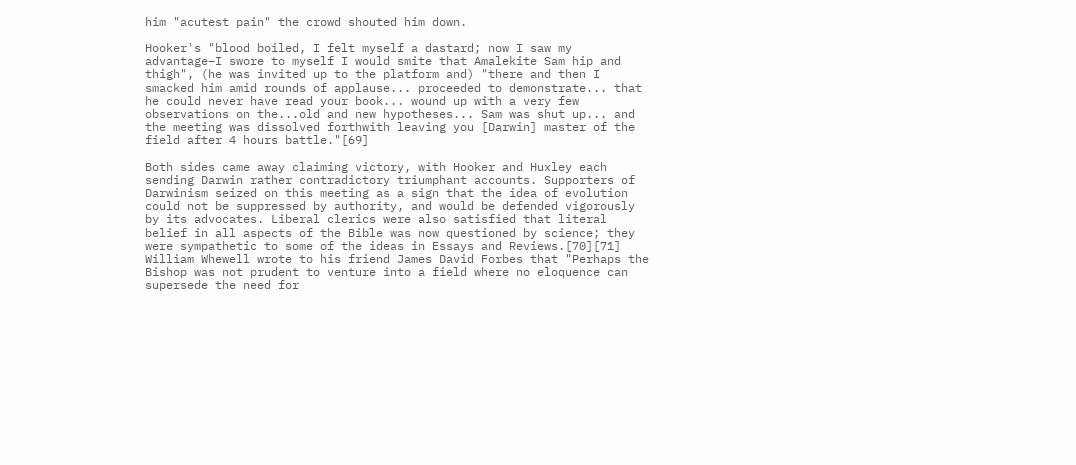him "acutest pain" the crowd shouted him down.

Hooker's "blood boiled, I felt myself a dastard; now I saw my advantage–I swore to myself I would smite that Amalekite Sam hip and thigh", (he was invited up to the platform and) "there and then I smacked him amid rounds of applause... proceeded to demonstrate... that he could never have read your book... wound up with a very few observations on the...old and new hypotheses... Sam was shut up... and the meeting was dissolved forthwith leaving you [Darwin] master of the field after 4 hours battle."[69]

Both sides came away claiming victory, with Hooker and Huxley each sending Darwin rather contradictory triumphant accounts. Supporters of Darwinism seized on this meeting as a sign that the idea of evolution could not be suppressed by authority, and would be defended vigorously by its advocates. Liberal clerics were also satisfied that literal belief in all aspects of the Bible was now questioned by science; they were sympathetic to some of the ideas in Essays and Reviews.[70][71] William Whewell wrote to his friend James David Forbes that "Perhaps the Bishop was not prudent to venture into a field where no eloquence can supersede the need for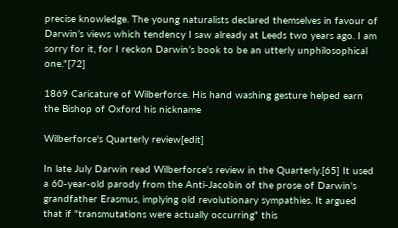precise knowledge. The young naturalists declared themselves in favour of Darwin’s views which tendency I saw already at Leeds two years ago. I am sorry for it, for I reckon Darwin’s book to be an utterly unphilosophical one."[72]

1869 Caricature of Wilberforce. His hand washing gesture helped earn the Bishop of Oxford his nickname

Wilberforce's Quarterly review[edit]

In late July Darwin read Wilberforce's review in the Quarterly.[65] It used a 60-year-old parody from the Anti-Jacobin of the prose of Darwin's grandfather Erasmus, implying old revolutionary sympathies. It argued that if "transmutations were actually occurring" this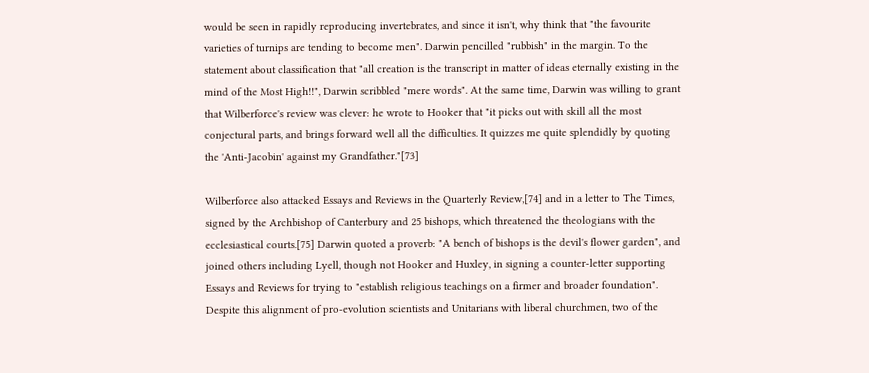would be seen in rapidly reproducing invertebrates, and since it isn't, why think that "the favourite varieties of turnips are tending to become men". Darwin pencilled "rubbish" in the margin. To the statement about classification that "all creation is the transcript in matter of ideas eternally existing in the mind of the Most High!!", Darwin scribbled "mere words". At the same time, Darwin was willing to grant that Wilberforce's review was clever: he wrote to Hooker that "it picks out with skill all the most conjectural parts, and brings forward well all the difficulties. It quizzes me quite splendidly by quoting the 'Anti-Jacobin' against my Grandfather."[73]

Wilberforce also attacked Essays and Reviews in the Quarterly Review,[74] and in a letter to The Times, signed by the Archbishop of Canterbury and 25 bishops, which threatened the theologians with the ecclesiastical courts.[75] Darwin quoted a proverb: "A bench of bishops is the devil's flower garden", and joined others including Lyell, though not Hooker and Huxley, in signing a counter-letter supporting Essays and Reviews for trying to "establish religious teachings on a firmer and broader foundation". Despite this alignment of pro-evolution scientists and Unitarians with liberal churchmen, two of the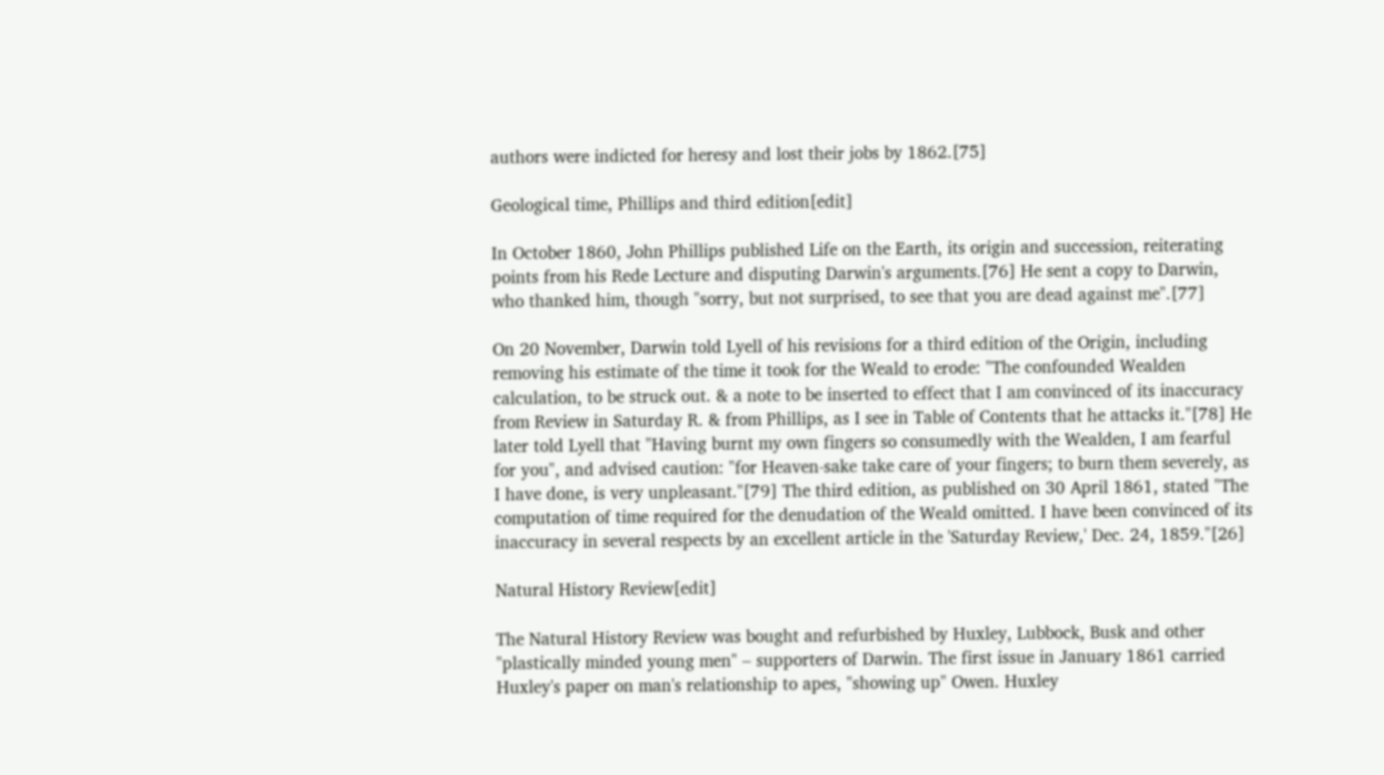authors were indicted for heresy and lost their jobs by 1862.[75]

Geological time, Phillips and third edition[edit]

In October 1860, John Phillips published Life on the Earth, its origin and succession, reiterating points from his Rede Lecture and disputing Darwin's arguments.[76] He sent a copy to Darwin, who thanked him, though "sorry, but not surprised, to see that you are dead against me".[77]

On 20 November, Darwin told Lyell of his revisions for a third edition of the Origin, including removing his estimate of the time it took for the Weald to erode: "The confounded Wealden calculation, to be struck out. & a note to be inserted to effect that I am convinced of its inaccuracy from Review in Saturday R. & from Phillips, as I see in Table of Contents that he attacks it."[78] He later told Lyell that "Having burnt my own fingers so consumedly with the Wealden, I am fearful for you", and advised caution: "for Heaven-sake take care of your fingers; to burn them severely, as I have done, is very unpleasant."[79] The third edition, as published on 30 April 1861, stated "The computation of time required for the denudation of the Weald omitted. I have been convinced of its inaccuracy in several respects by an excellent article in the 'Saturday Review,' Dec. 24, 1859."[26]

Natural History Review[edit]

The Natural History Review was bought and refurbished by Huxley, Lubbock, Busk and other "plastically minded young men" – supporters of Darwin. The first issue in January 1861 carried Huxley's paper on man's relationship to apes, "showing up" Owen. Huxley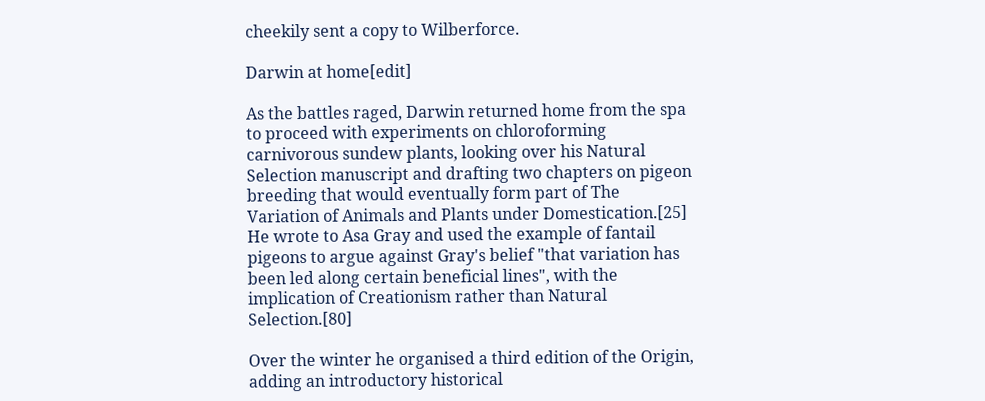cheekily sent a copy to Wilberforce.

Darwin at home[edit]

As the battles raged, Darwin returned home from the spa to proceed with experiments on chloroforming carnivorous sundew plants, looking over his Natural Selection manuscript and drafting two chapters on pigeon breeding that would eventually form part of The Variation of Animals and Plants under Domestication.[25] He wrote to Asa Gray and used the example of fantail pigeons to argue against Gray's belief "that variation has been led along certain beneficial lines", with the implication of Creationism rather than Natural Selection.[80]

Over the winter he organised a third edition of the Origin, adding an introductory historical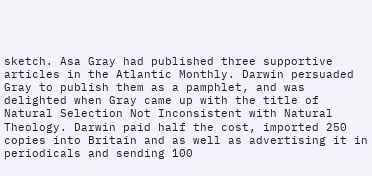sketch. Asa Gray had published three supportive articles in the Atlantic Monthly. Darwin persuaded Gray to publish them as a pamphlet, and was delighted when Gray came up with the title of Natural Selection Not Inconsistent with Natural Theology. Darwin paid half the cost, imported 250 copies into Britain and as well as advertising it in periodicals and sending 100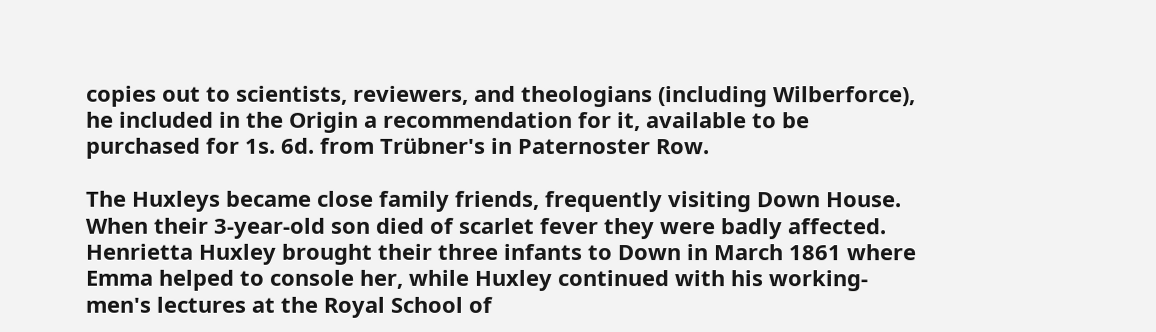copies out to scientists, reviewers, and theologians (including Wilberforce), he included in the Origin a recommendation for it, available to be purchased for 1s. 6d. from Trübner's in Paternoster Row.

The Huxleys became close family friends, frequently visiting Down House. When their 3-year-old son died of scarlet fever they were badly affected. Henrietta Huxley brought their three infants to Down in March 1861 where Emma helped to console her, while Huxley continued with his working-men's lectures at the Royal School of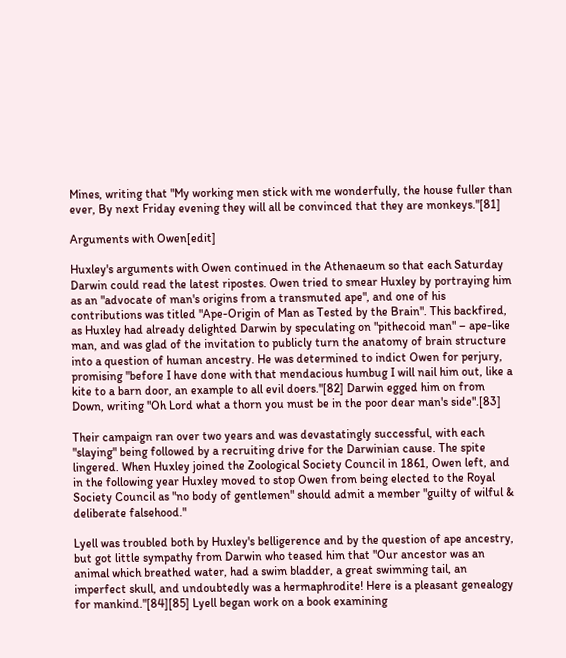Mines, writing that "My working men stick with me wonderfully, the house fuller than ever, By next Friday evening they will all be convinced that they are monkeys."[81]

Arguments with Owen[edit]

Huxley's arguments with Owen continued in the Athenaeum so that each Saturday Darwin could read the latest ripostes. Owen tried to smear Huxley by portraying him as an "advocate of man's origins from a transmuted ape", and one of his contributions was titled "Ape-Origin of Man as Tested by the Brain". This backfired, as Huxley had already delighted Darwin by speculating on "pithecoid man" – ape-like man, and was glad of the invitation to publicly turn the anatomy of brain structure into a question of human ancestry. He was determined to indict Owen for perjury, promising "before I have done with that mendacious humbug I will nail him out, like a kite to a barn door, an example to all evil doers."[82] Darwin egged him on from Down, writing "Oh Lord what a thorn you must be in the poor dear man's side".[83]

Their campaign ran over two years and was devastatingly successful, with each "slaying" being followed by a recruiting drive for the Darwinian cause. The spite lingered. When Huxley joined the Zoological Society Council in 1861, Owen left, and in the following year Huxley moved to stop Owen from being elected to the Royal Society Council as "no body of gentlemen" should admit a member "guilty of wilful & deliberate falsehood."

Lyell was troubled both by Huxley's belligerence and by the question of ape ancestry, but got little sympathy from Darwin who teased him that "Our ancestor was an animal which breathed water, had a swim bladder, a great swimming tail, an imperfect skull, and undoubtedly was a hermaphrodite! Here is a pleasant genealogy for mankind."[84][85] Lyell began work on a book examining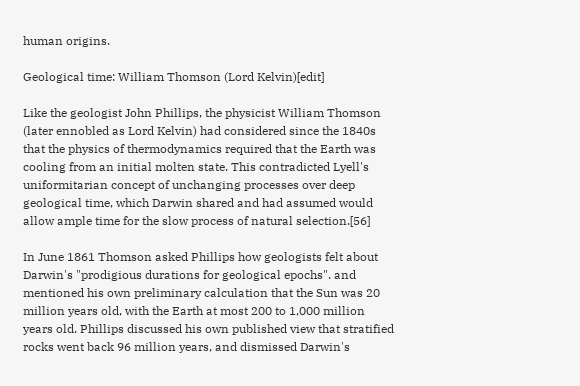human origins.

Geological time: William Thomson (Lord Kelvin)[edit]

Like the geologist John Phillips, the physicist William Thomson (later ennobled as Lord Kelvin) had considered since the 1840s that the physics of thermodynamics required that the Earth was cooling from an initial molten state. This contradicted Lyell's uniformitarian concept of unchanging processes over deep geological time, which Darwin shared and had assumed would allow ample time for the slow process of natural selection.[56]

In June 1861 Thomson asked Phillips how geologists felt about Darwin's "prodigious durations for geological epochs". and mentioned his own preliminary calculation that the Sun was 20 million years old, with the Earth at most 200 to 1,000 million years old. Phillips discussed his own published view that stratified rocks went back 96 million years, and dismissed Darwin's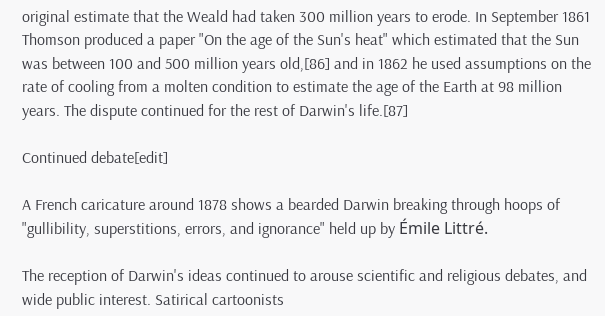original estimate that the Weald had taken 300 million years to erode. In September 1861 Thomson produced a paper "On the age of the Sun's heat" which estimated that the Sun was between 100 and 500 million years old,[86] and in 1862 he used assumptions on the rate of cooling from a molten condition to estimate the age of the Earth at 98 million years. The dispute continued for the rest of Darwin's life.[87]

Continued debate[edit]

A French caricature around 1878 shows a bearded Darwin breaking through hoops of "gullibility, superstitions, errors, and ignorance" held up by Émile Littré.

The reception of Darwin's ideas continued to arouse scientific and religious debates, and wide public interest. Satirical cartoonists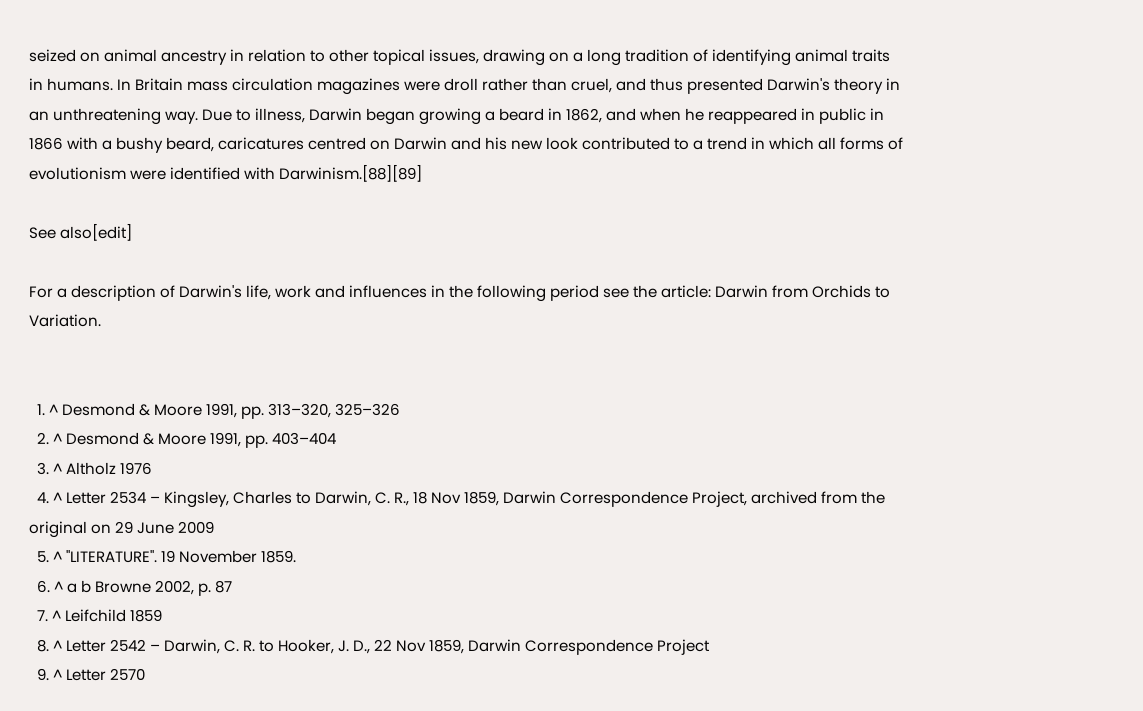seized on animal ancestry in relation to other topical issues, drawing on a long tradition of identifying animal traits in humans. In Britain mass circulation magazines were droll rather than cruel, and thus presented Darwin's theory in an unthreatening way. Due to illness, Darwin began growing a beard in 1862, and when he reappeared in public in 1866 with a bushy beard, caricatures centred on Darwin and his new look contributed to a trend in which all forms of evolutionism were identified with Darwinism.[88][89]

See also[edit]

For a description of Darwin's life, work and influences in the following period see the article: Darwin from Orchids to Variation.


  1. ^ Desmond & Moore 1991, pp. 313–320, 325–326
  2. ^ Desmond & Moore 1991, pp. 403–404
  3. ^ Altholz 1976
  4. ^ Letter 2534 – Kingsley, Charles to Darwin, C. R., 18 Nov 1859, Darwin Correspondence Project, archived from the original on 29 June 2009
  5. ^ "LITERATURE". 19 November 1859.
  6. ^ a b Browne 2002, p. 87
  7. ^ Leifchild 1859
  8. ^ Letter 2542 – Darwin, C. R. to Hooker, J. D., 22 Nov 1859, Darwin Correspondence Project
  9. ^ Letter 2570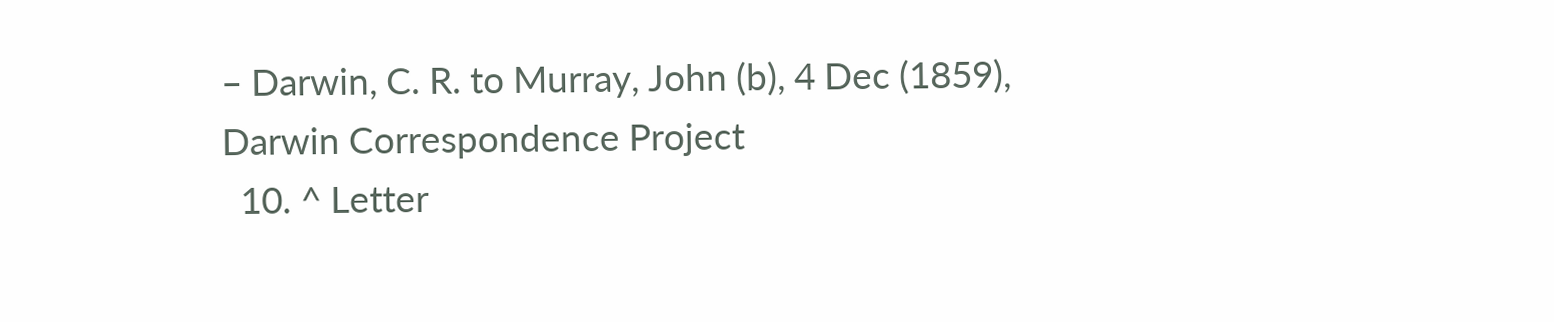– Darwin, C. R. to Murray, John (b), 4 Dec (1859), Darwin Correspondence Project
  10. ^ Letter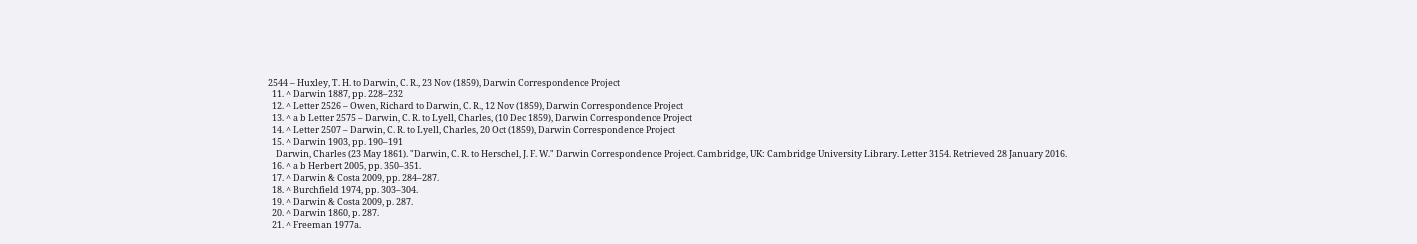2544 – Huxley, T. H. to Darwin, C. R., 23 Nov (1859), Darwin Correspondence Project
  11. ^ Darwin 1887, pp. 228–232
  12. ^ Letter 2526 – Owen, Richard to Darwin, C. R., 12 Nov (1859), Darwin Correspondence Project
  13. ^ a b Letter 2575 – Darwin, C. R. to Lyell, Charles, (10 Dec 1859), Darwin Correspondence Project
  14. ^ Letter 2507 – Darwin, C. R. to Lyell, Charles, 20 Oct (1859), Darwin Correspondence Project
  15. ^ Darwin 1903, pp. 190–191
    Darwin, Charles (23 May 1861). "Darwin, C. R. to Herschel, J. F. W." Darwin Correspondence Project. Cambridge, UK: Cambridge University Library. Letter 3154. Retrieved 28 January 2016.
  16. ^ a b Herbert 2005, pp. 350–351.
  17. ^ Darwin & Costa 2009, pp. 284–287.
  18. ^ Burchfield 1974, pp. 303–304.
  19. ^ Darwin & Costa 2009, p. 287.
  20. ^ Darwin 1860, p. 287.
  21. ^ Freeman 1977a.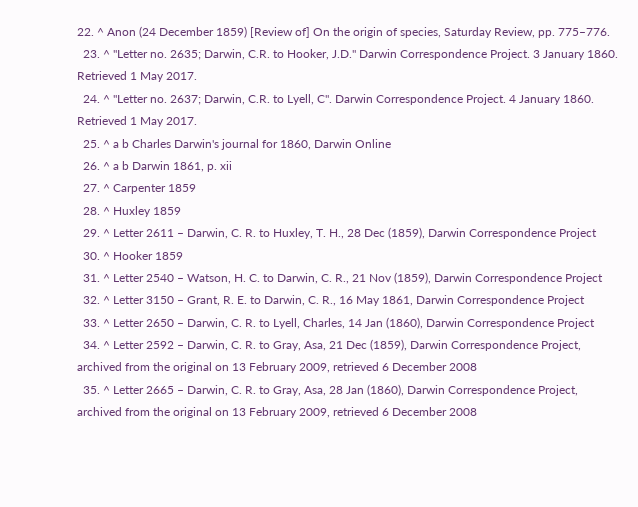22. ^ Anon (24 December 1859) [Review of] On the origin of species, Saturday Review, pp. 775–776.
  23. ^ "Letter no. 2635; Darwin, C.R. to Hooker, J.D." Darwin Correspondence Project. 3 January 1860. Retrieved 1 May 2017.
  24. ^ "Letter no. 2637; Darwin, C.R. to Lyell, C". Darwin Correspondence Project. 4 January 1860. Retrieved 1 May 2017.
  25. ^ a b Charles Darwin's journal for 1860, Darwin Online
  26. ^ a b Darwin 1861, p. xii
  27. ^ Carpenter 1859
  28. ^ Huxley 1859
  29. ^ Letter 2611 – Darwin, C. R. to Huxley, T. H., 28 Dec (1859), Darwin Correspondence Project
  30. ^ Hooker 1859
  31. ^ Letter 2540 – Watson, H. C. to Darwin, C. R., 21 Nov (1859), Darwin Correspondence Project
  32. ^ Letter 3150 – Grant, R. E. to Darwin, C. R., 16 May 1861, Darwin Correspondence Project
  33. ^ Letter 2650 – Darwin, C. R. to Lyell, Charles, 14 Jan (1860), Darwin Correspondence Project
  34. ^ Letter 2592 – Darwin, C. R. to Gray, Asa, 21 Dec (1859), Darwin Correspondence Project, archived from the original on 13 February 2009, retrieved 6 December 2008
  35. ^ Letter 2665 – Darwin, C. R. to Gray, Asa, 28 Jan (1860), Darwin Correspondence Project, archived from the original on 13 February 2009, retrieved 6 December 2008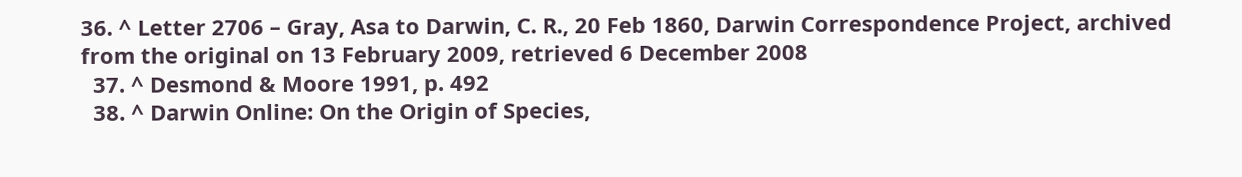36. ^ Letter 2706 – Gray, Asa to Darwin, C. R., 20 Feb 1860, Darwin Correspondence Project, archived from the original on 13 February 2009, retrieved 6 December 2008
  37. ^ Desmond & Moore 1991, p. 492
  38. ^ Darwin Online: On the Origin of Species,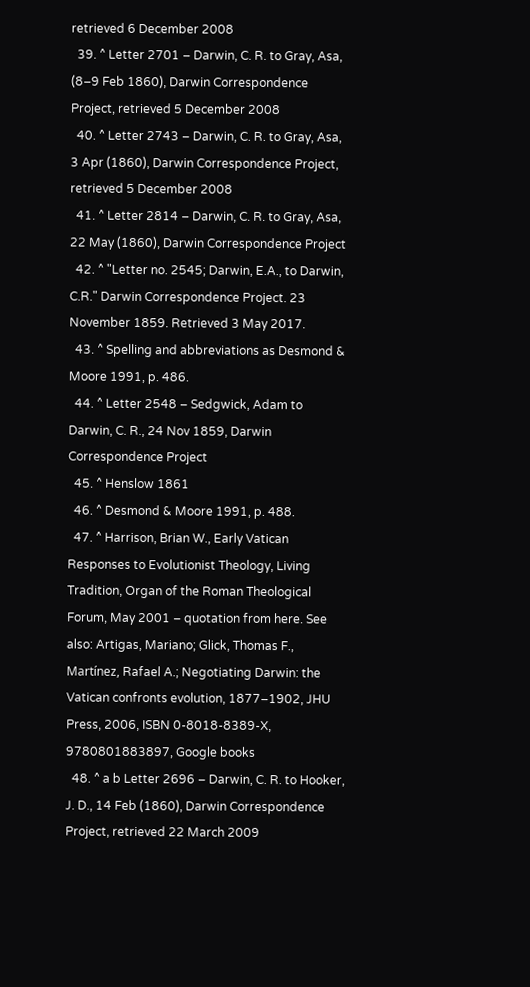retrieved 6 December 2008
  39. ^ Letter 2701 – Darwin, C. R. to Gray, Asa, (8–9 Feb 1860), Darwin Correspondence Project, retrieved 5 December 2008
  40. ^ Letter 2743 – Darwin, C. R. to Gray, Asa, 3 Apr (1860), Darwin Correspondence Project, retrieved 5 December 2008
  41. ^ Letter 2814 – Darwin, C. R. to Gray, Asa, 22 May (1860), Darwin Correspondence Project
  42. ^ "Letter no. 2545; Darwin, E.A., to Darwin, C.R." Darwin Correspondence Project. 23 November 1859. Retrieved 3 May 2017.
  43. ^ Spelling and abbreviations as Desmond & Moore 1991, p. 486.
  44. ^ Letter 2548 – Sedgwick, Adam to Darwin, C. R., 24 Nov 1859, Darwin Correspondence Project
  45. ^ Henslow 1861
  46. ^ Desmond & Moore 1991, p. 488.
  47. ^ Harrison, Brian W., Early Vatican Responses to Evolutionist Theology, Living Tradition, Organ of the Roman Theological Forum, May 2001 – quotation from here. See also: Artigas, Mariano; Glick, Thomas F., Martínez, Rafael A.; Negotiating Darwin: the Vatican confronts evolution, 1877–1902, JHU Press, 2006, ISBN 0-8018-8389-X, 9780801883897, Google books
  48. ^ a b Letter 2696 – Darwin, C. R. to Hooker, J. D., 14 Feb (1860), Darwin Correspondence Project, retrieved 22 March 2009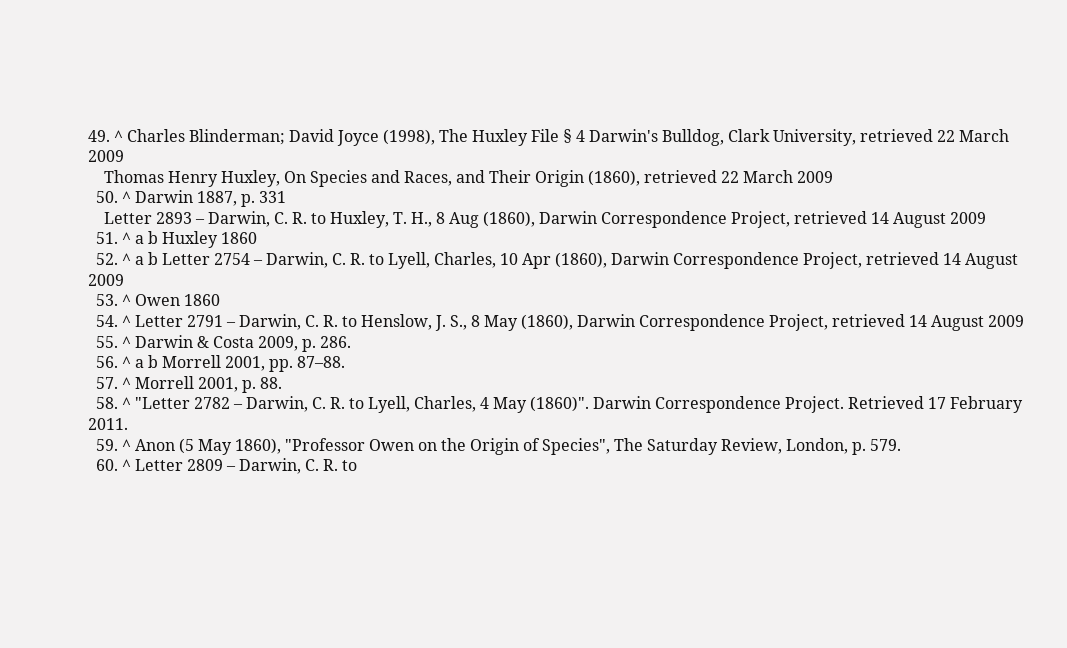49. ^ Charles Blinderman; David Joyce (1998), The Huxley File § 4 Darwin's Bulldog, Clark University, retrieved 22 March 2009
    Thomas Henry Huxley, On Species and Races, and Their Origin (1860), retrieved 22 March 2009
  50. ^ Darwin 1887, p. 331
    Letter 2893 – Darwin, C. R. to Huxley, T. H., 8 Aug (1860), Darwin Correspondence Project, retrieved 14 August 2009
  51. ^ a b Huxley 1860
  52. ^ a b Letter 2754 – Darwin, C. R. to Lyell, Charles, 10 Apr (1860), Darwin Correspondence Project, retrieved 14 August 2009
  53. ^ Owen 1860
  54. ^ Letter 2791 – Darwin, C. R. to Henslow, J. S., 8 May (1860), Darwin Correspondence Project, retrieved 14 August 2009
  55. ^ Darwin & Costa 2009, p. 286.
  56. ^ a b Morrell 2001, pp. 87–88.
  57. ^ Morrell 2001, p. 88.
  58. ^ "Letter 2782 – Darwin, C. R. to Lyell, Charles, 4 May (1860)". Darwin Correspondence Project. Retrieved 17 February 2011.
  59. ^ Anon (5 May 1860), "Professor Owen on the Origin of Species", The Saturday Review, London, p. 579.
  60. ^ Letter 2809 – Darwin, C. R. to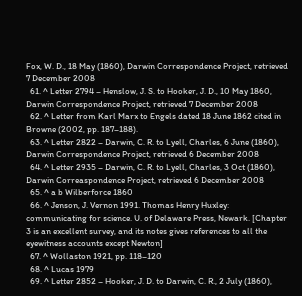Fox, W. D., 18 May (1860), Darwin Correspondence Project, retrieved 7 December 2008
  61. ^ Letter 2794 – Henslow, J. S. to Hooker, J. D., 10 May 1860, Darwin Correspondence Project, retrieved 7 December 2008
  62. ^ Letter from Karl Marx to Engels dated 18 June 1862 cited in Browne (2002, pp. 187–188).
  63. ^ Letter 2822 – Darwin, C. R. to Lyell, Charles, 6 June (1860), Darwin Correspondence Project, retrieved 6 December 2008
  64. ^ Letter 2935 – Darwin, C. R. to Lyell, Charles, 3 Oct (1860), Darwin Correaspondence Project, retrieved 6 December 2008
  65. ^ a b Wilberforce 1860
  66. ^ Jenson, J. Vernon 1991. Thomas Henry Huxley: communicating for science. U. of Delaware Press, Newark. [Chapter 3 is an excellent survey, and its notes gives references to all the eyewitness accounts except Newton]
  67. ^ Wollaston 1921, pp. 118–120
  68. ^ Lucas 1979
  69. ^ Letter 2852 – Hooker, J. D. to Darwin, C. R., 2 July (1860),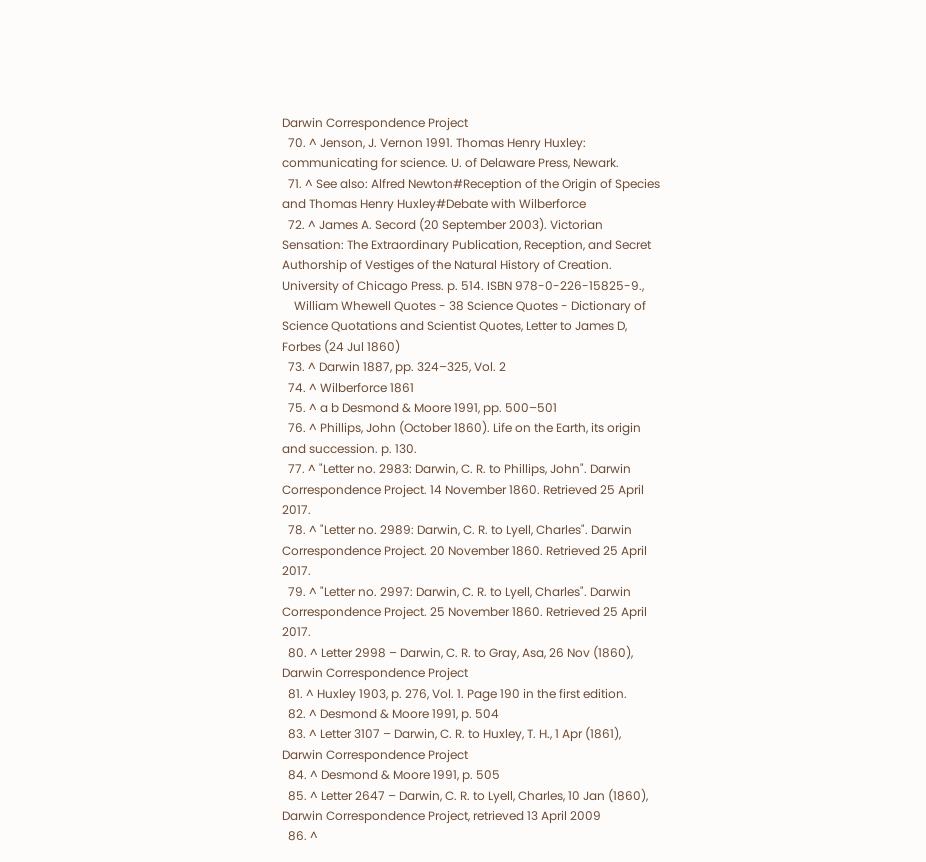Darwin Correspondence Project
  70. ^ Jenson, J. Vernon 1991. Thomas Henry Huxley: communicating for science. U. of Delaware Press, Newark.
  71. ^ See also: Alfred Newton#Reception of the Origin of Species and Thomas Henry Huxley#Debate with Wilberforce
  72. ^ James A. Secord (20 September 2003). Victorian Sensation: The Extraordinary Publication, Reception, and Secret Authorship of Vestiges of the Natural History of Creation. University of Chicago Press. p. 514. ISBN 978-0-226-15825-9.,
    William Whewell Quotes - 38 Science Quotes - Dictionary of Science Quotations and Scientist Quotes, Letter to James D, Forbes (24 Jul 1860)
  73. ^ Darwin 1887, pp. 324–325, Vol. 2
  74. ^ Wilberforce 1861
  75. ^ a b Desmond & Moore 1991, pp. 500–501
  76. ^ Phillips, John (October 1860). Life on the Earth, its origin and succession. p. 130.
  77. ^ "Letter no. 2983: Darwin, C. R. to Phillips, John". Darwin Correspondence Project. 14 November 1860. Retrieved 25 April 2017.
  78. ^ "Letter no. 2989: Darwin, C. R. to Lyell, Charles". Darwin Correspondence Project. 20 November 1860. Retrieved 25 April 2017.
  79. ^ "Letter no. 2997: Darwin, C. R. to Lyell, Charles". Darwin Correspondence Project. 25 November 1860. Retrieved 25 April 2017.
  80. ^ Letter 2998 – Darwin, C. R. to Gray, Asa, 26 Nov (1860), Darwin Correspondence Project
  81. ^ Huxley 1903, p. 276, Vol. 1. Page 190 in the first edition.
  82. ^ Desmond & Moore 1991, p. 504
  83. ^ Letter 3107 – Darwin, C. R. to Huxley, T. H., 1 Apr (1861), Darwin Correspondence Project
  84. ^ Desmond & Moore 1991, p. 505
  85. ^ Letter 2647 – Darwin, C. R. to Lyell, Charles, 10 Jan (1860), Darwin Correspondence Project, retrieved 13 April 2009
  86. ^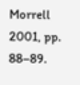Morrell 2001, pp. 88–89.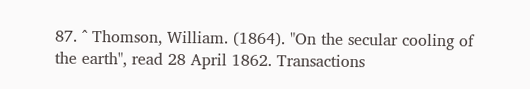87. ^ Thomson, William. (1864). "On the secular cooling of the earth", read 28 April 1862. Transactions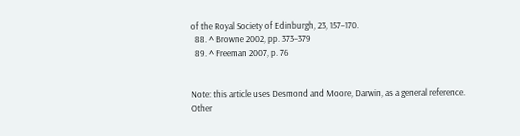of the Royal Society of Edinburgh, 23, 157–170.
  88. ^ Browne 2002, pp. 373–379
  89. ^ Freeman 2007, p. 76


Note: this article uses Desmond and Moore, Darwin, as a general reference. Other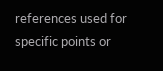references used for specific points or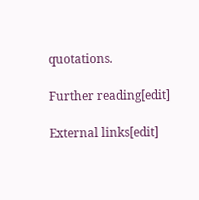quotations.

Further reading[edit]

External links[edit]